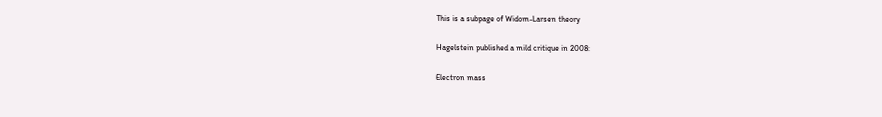This is a subpage of Widom-Larsen theory

Hagelstein published a mild critique in 2008:

Electron mass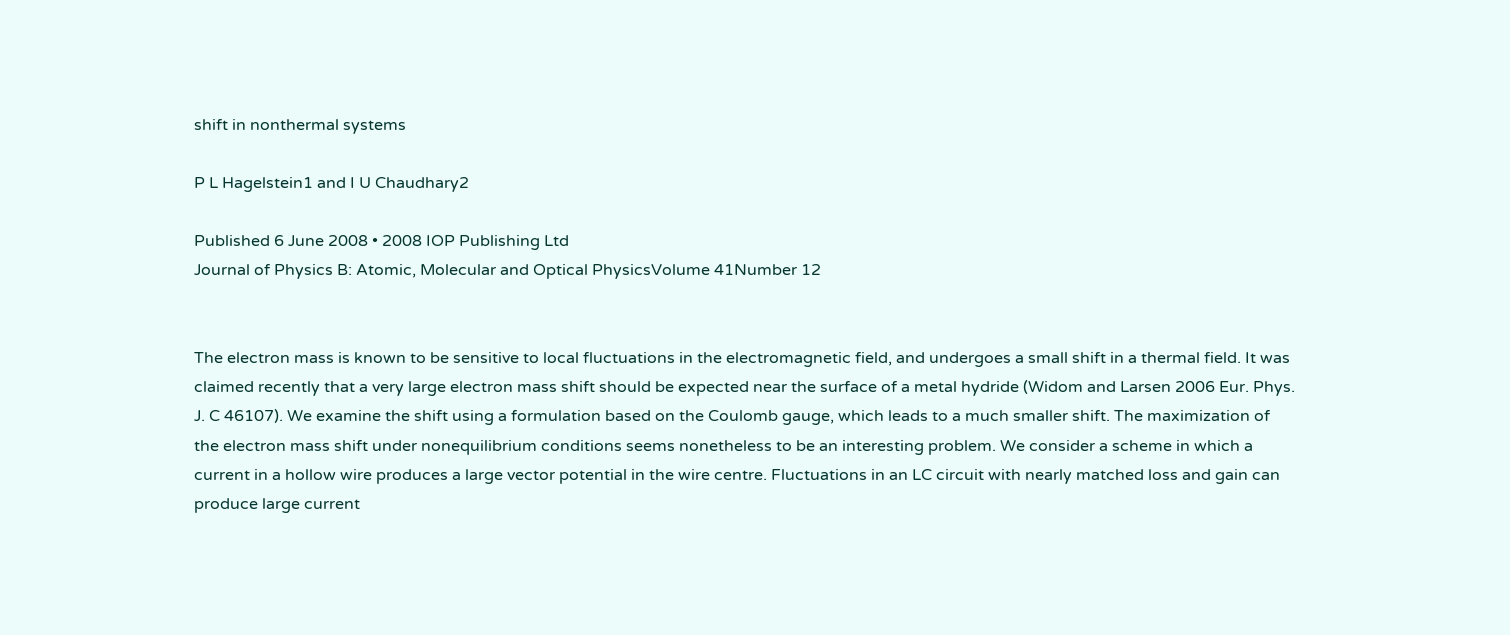shift in nonthermal systems

P L Hagelstein1 and I U Chaudhary2

Published 6 June 2008 • 2008 IOP Publishing Ltd
Journal of Physics B: Atomic, Molecular and Optical PhysicsVolume 41Number 12


The electron mass is known to be sensitive to local fluctuations in the electromagnetic field, and undergoes a small shift in a thermal field. It was claimed recently that a very large electron mass shift should be expected near the surface of a metal hydride (Widom and Larsen 2006 Eur. Phys. J. C 46107). We examine the shift using a formulation based on the Coulomb gauge, which leads to a much smaller shift. The maximization of the electron mass shift under nonequilibrium conditions seems nonetheless to be an interesting problem. We consider a scheme in which a current in a hollow wire produces a large vector potential in the wire centre. Fluctuations in an LC circuit with nearly matched loss and gain can produce large current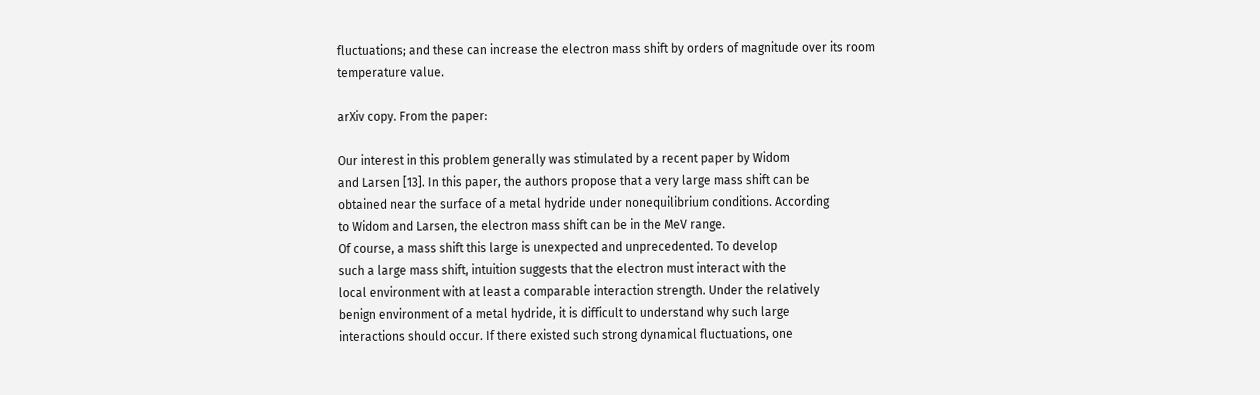fluctuations; and these can increase the electron mass shift by orders of magnitude over its room temperature value.

arXiv copy. From the paper:

Our interest in this problem generally was stimulated by a recent paper by Widom
and Larsen [13]. In this paper, the authors propose that a very large mass shift can be
obtained near the surface of a metal hydride under nonequilibrium conditions. According
to Widom and Larsen, the electron mass shift can be in the MeV range.
Of course, a mass shift this large is unexpected and unprecedented. To develop
such a large mass shift, intuition suggests that the electron must interact with the
local environment with at least a comparable interaction strength. Under the relatively
benign environment of a metal hydride, it is difficult to understand why such large
interactions should occur. If there existed such strong dynamical fluctuations, one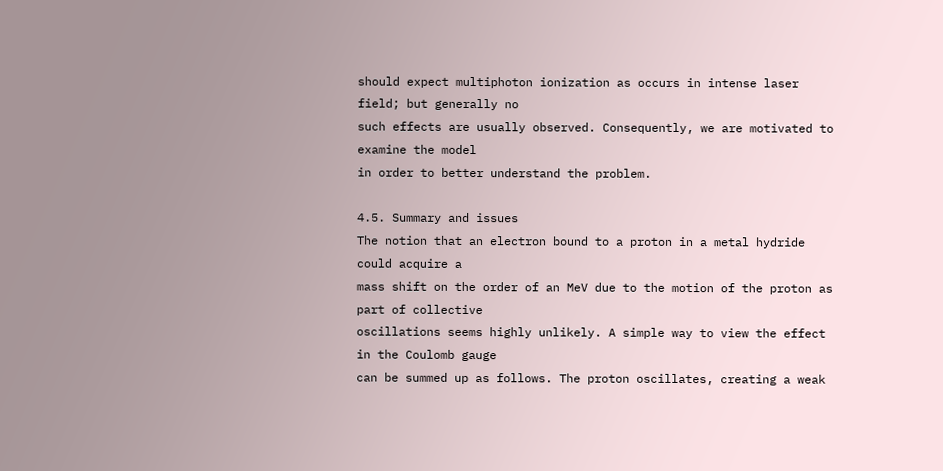should expect multiphoton ionization as occurs in intense laser field; but generally no
such effects are usually observed. Consequently, we are motivated to examine the model
in order to better understand the problem.

4.5. Summary and issues
The notion that an electron bound to a proton in a metal hydride could acquire a
mass shift on the order of an MeV due to the motion of the proton as part of collective
oscillations seems highly unlikely. A simple way to view the effect in the Coulomb gauge
can be summed up as follows. The proton oscillates, creating a weak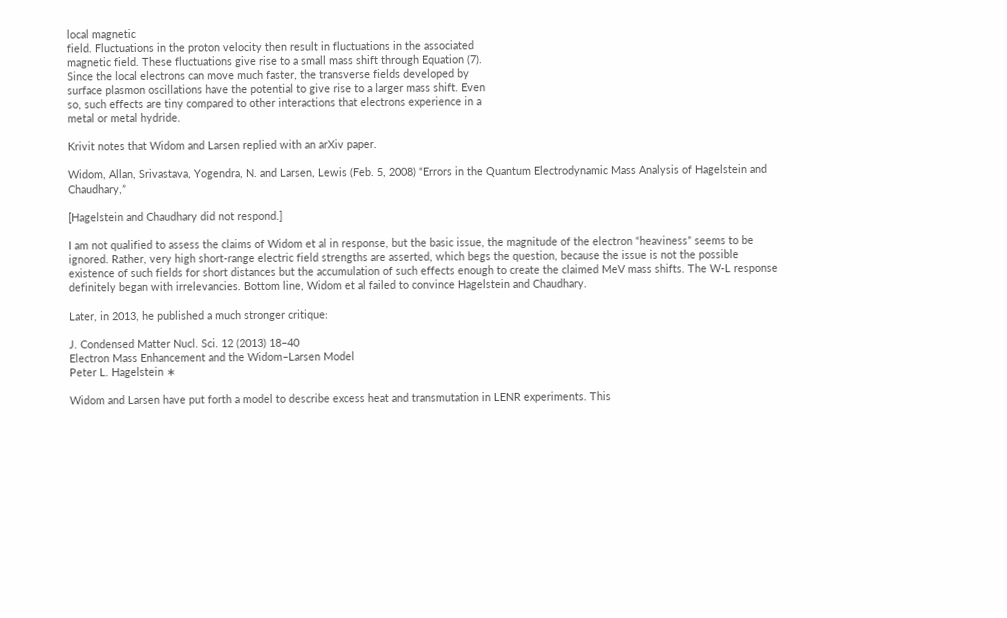local magnetic
field. Fluctuations in the proton velocity then result in fluctuations in the associated
magnetic field. These fluctuations give rise to a small mass shift through Equation (7).
Since the local electrons can move much faster, the transverse fields developed by
surface plasmon oscillations have the potential to give rise to a larger mass shift. Even
so, such effects are tiny compared to other interactions that electrons experience in a
metal or metal hydride.

Krivit notes that Widom and Larsen replied with an arXiv paper.

Widom, Allan, Srivastava, Yogendra, N. and Larsen, Lewis (Feb. 5, 2008) “Errors in the Quantum Electrodynamic Mass Analysis of Hagelstein and Chaudhary,”

[Hagelstein and Chaudhary did not respond.]

I am not qualified to assess the claims of Widom et al in response, but the basic issue, the magnitude of the electron “heaviness” seems to be ignored. Rather, very high short-range electric field strengths are asserted, which begs the question, because the issue is not the possible existence of such fields for short distances but the accumulation of such effects enough to create the claimed MeV mass shifts. The W-L response definitely began with irrelevancies. Bottom line, Widom et al failed to convince Hagelstein and Chaudhary.

Later, in 2013, he published a much stronger critique:

J. Condensed Matter Nucl. Sci. 12 (2013) 18–40
Electron Mass Enhancement and the Widom–Larsen Model
Peter L. Hagelstein ∗

Widom and Larsen have put forth a model to describe excess heat and transmutation in LENR experiments. This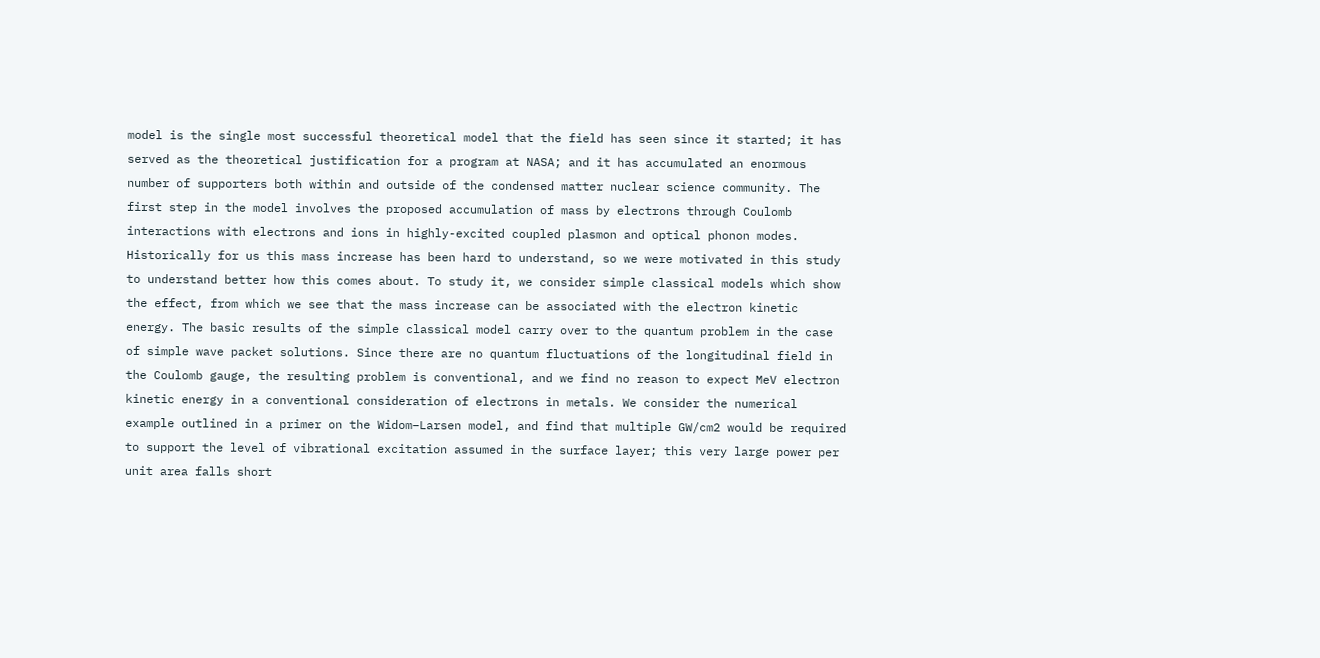model is the single most successful theoretical model that the field has seen since it started; it has served as the theoretical justification for a program at NASA; and it has accumulated an enormous number of supporters both within and outside of the condensed matter nuclear science community. The first step in the model involves the proposed accumulation of mass by electrons through Coulomb interactions with electrons and ions in highly-excited coupled plasmon and optical phonon modes. Historically for us this mass increase has been hard to understand, so we were motivated in this study to understand better how this comes about. To study it, we consider simple classical models which show the effect, from which we see that the mass increase can be associated with the electron kinetic energy. The basic results of the simple classical model carry over to the quantum problem in the case of simple wave packet solutions. Since there are no quantum fluctuations of the longitudinal field in the Coulomb gauge, the resulting problem is conventional, and we find no reason to expect MeV electron kinetic energy in a conventional consideration of electrons in metals. We consider the numerical example outlined in a primer on the Widom–Larsen model, and find that multiple GW/cm2 would be required to support the level of vibrational excitation assumed in the surface layer; this very large power per unit area falls short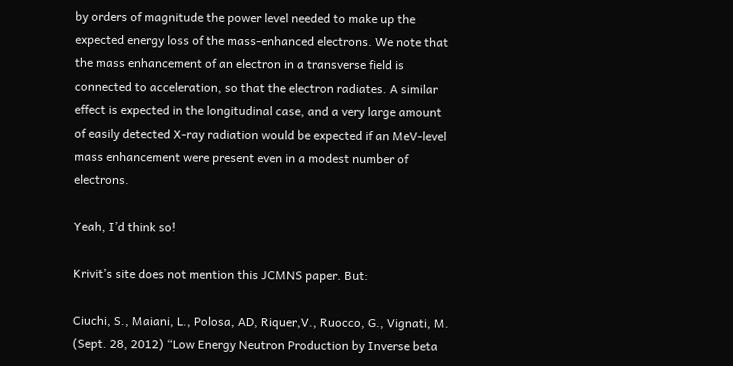by orders of magnitude the power level needed to make up the expected energy loss of the mass-enhanced electrons. We note that the mass enhancement of an electron in a transverse field is connected to acceleration, so that the electron radiates. A similar effect is expected in the longitudinal case, and a very large amount of easily detected X-ray radiation would be expected if an MeV-level mass enhancement were present even in a modest number of electrons.

Yeah, I’d think so!

Krivit’s site does not mention this JCMNS paper. But:

Ciuchi, S., Maiani, L., Polosa, AD, Riquer,V., Ruocco, G., Vignati, M. (Sept. 28, 2012) “Low Energy Neutron Production by Inverse beta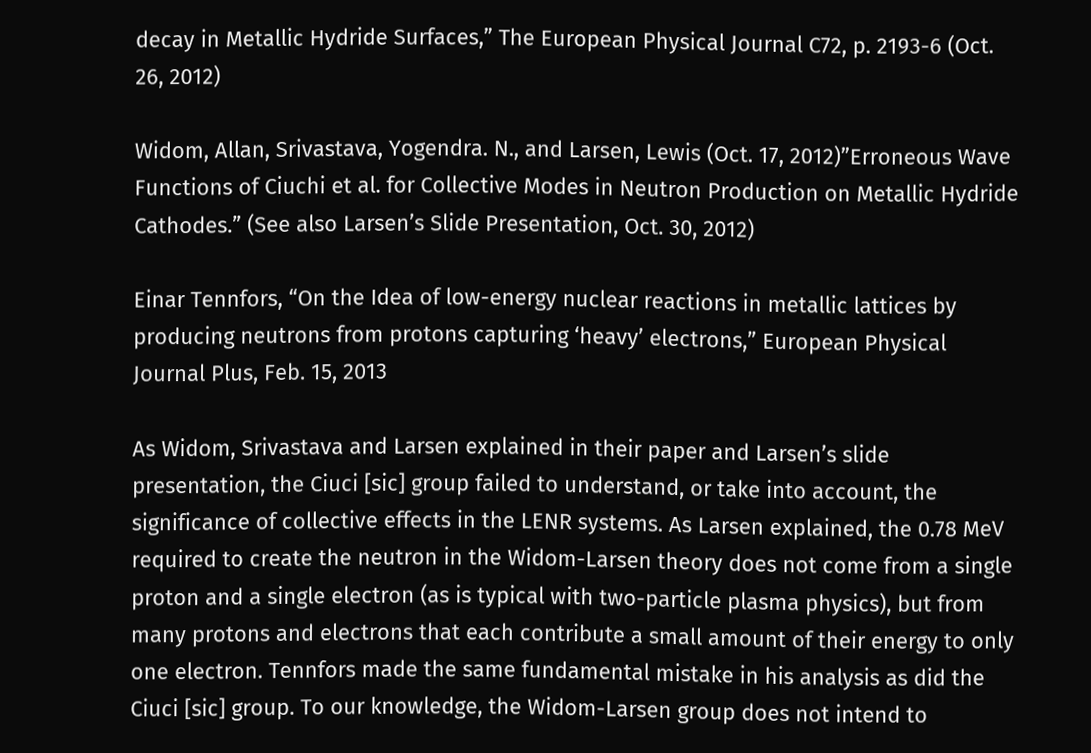decay in Metallic Hydride Surfaces,” The European Physical Journal C72, p. 2193-6 (Oct. 26, 2012)

Widom, Allan, Srivastava, Yogendra. N., and Larsen, Lewis (Oct. 17, 2012)”Erroneous Wave Functions of Ciuchi et al. for Collective Modes in Neutron Production on Metallic Hydride Cathodes.” (See also Larsen’s Slide Presentation, Oct. 30, 2012)

Einar Tennfors, “On the Idea of low-energy nuclear reactions in metallic lattices by producing neutrons from protons capturing ‘heavy’ electrons,” European Physical Journal Plus, Feb. 15, 2013

As Widom, Srivastava and Larsen explained in their paper and Larsen’s slide presentation, the Ciuci [sic] group failed to understand, or take into account, the significance of collective effects in the LENR systems. As Larsen explained, the 0.78 MeV required to create the neutron in the Widom-Larsen theory does not come from a single proton and a single electron (as is typical with two-particle plasma physics), but from many protons and electrons that each contribute a small amount of their energy to only one electron. Tennfors made the same fundamental mistake in his analysis as did the Ciuci [sic] group. To our knowledge, the Widom-Larsen group does not intend to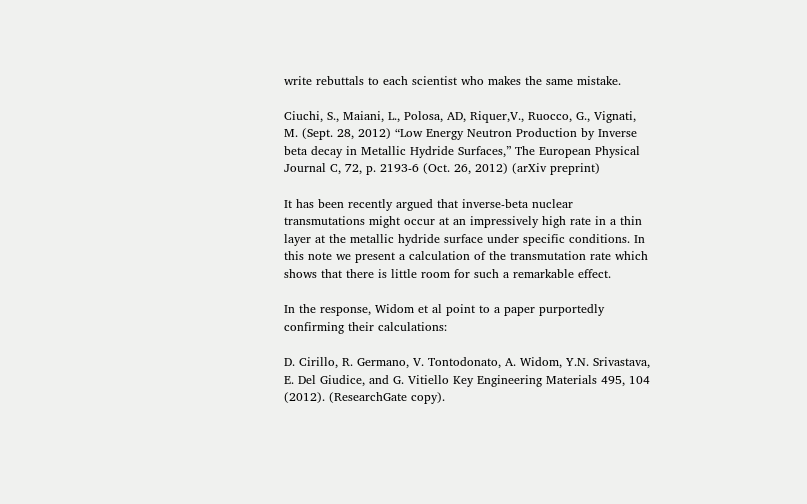write rebuttals to each scientist who makes the same mistake.

Ciuchi, S., Maiani, L., Polosa, AD, Riquer,V., Ruocco, G., Vignati, M. (Sept. 28, 2012) “Low Energy Neutron Production by Inverse beta decay in Metallic Hydride Surfaces,” The European Physical Journal C, 72, p. 2193-6 (Oct. 26, 2012) (arXiv preprint)

It has been recently argued that inverse-beta nuclear transmutations might occur at an impressively high rate in a thin layer at the metallic hydride surface under specific conditions. In this note we present a calculation of the transmutation rate which shows that there is little room for such a remarkable effect.

In the response, Widom et al point to a paper purportedly confirming their calculations:

D. Cirillo, R. Germano, V. Tontodonato, A. Widom, Y.N. Srivastava, E. Del Giudice, and G. Vitiello Key Engineering Materials 495, 104 (2012). (ResearchGate copy).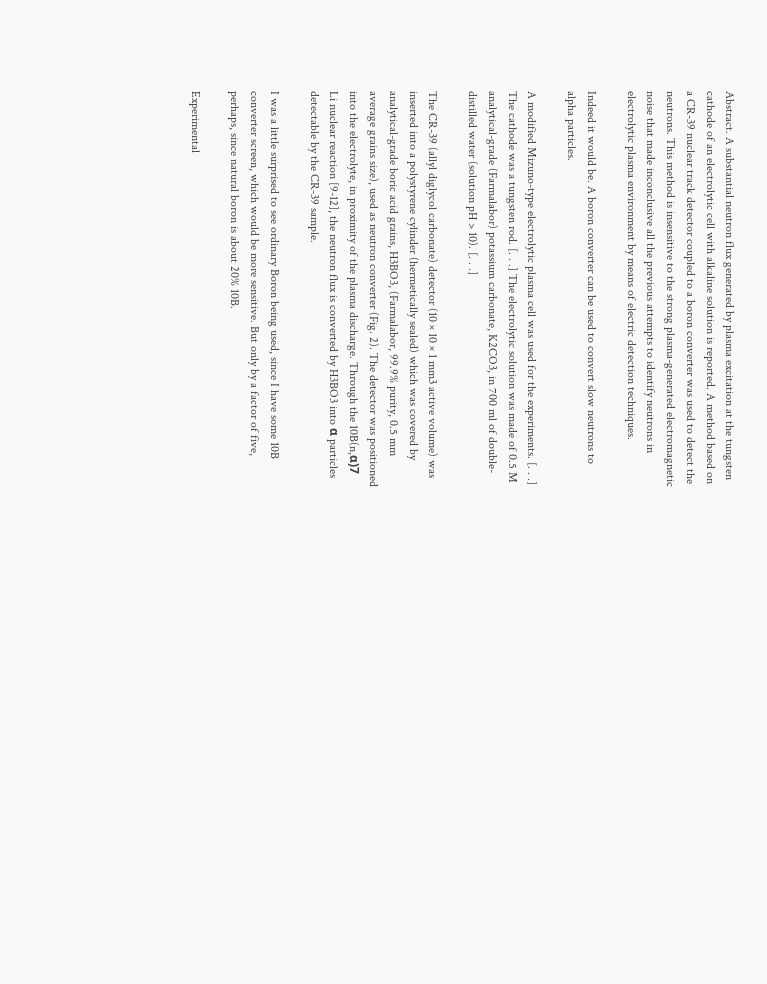Abstract. A substantial neutron flux generated by plasma excitation at the tungsten cathode of an electrolytic cell with alkaline solution is reported. A method based on a CR-39 nuclear track detector coupled to a boron converter was used to detect the neutrons. This method is insensitive to the strong plasma-generated electromagnetic noise that made inconclusive all the previous attempts to identify neutrons in electrolytic plasma environment by means of electric detection techniques.

Indeed it would be. A boron converter can be used to convert slow neutrons to alpha particles.

A modified Mizuno-type electrolytic plasma cell was used for the experiments. [. . .]  The cathode was a tungsten rod. [. . .] The electrolytic solution was made of 0.5 M analytical-grade (Farmalabor) potassium carbonate, K2CO3, in 700 ml of double-distilled water (solution pH > 10). [. . .]

The CR-39 (allyl diglycol carbonate) detector (10 × 10 × 1 mm3 active volume) was inserted into a polystyrene cylinder (hermetically sealed) which was covered by analytical-grade boric acid grains, H3BO3, (Farmalabor, 99.9% purity, 0.5 mm average grains size), used as neutron converter (Fig. 2). The detector was positioned into the electrolyte, in proximity of the plasma discharge. Through the 10B(n,α)7
Li nuclear reaction [9-12], the neutron flux is converted by H3BO3 into α particles detectable by the CR-39 sample.

I was a little surprised to see ordinary Boron being used, since I have some 10B converter screen, which would be more sensitive. But only by a factor of five, perhaps, since natural boron is about 20% 10B.

Experimental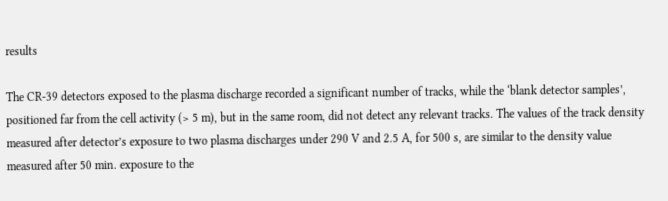results

The CR-39 detectors exposed to the plasma discharge recorded a significant number of tracks, while the ‘blank detector samples’, positioned far from the cell activity (> 5 m), but in the same room, did not detect any relevant tracks. The values of the track density measured after detector’s exposure to two plasma discharges under 290 V and 2.5 A, for 500 s, are similar to the density value measured after 50 min. exposure to the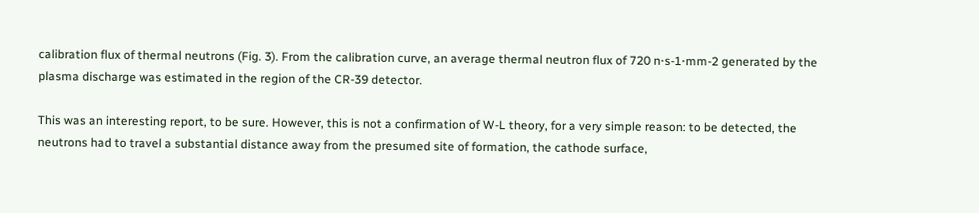calibration flux of thermal neutrons (Fig. 3). From the calibration curve, an average thermal neutron flux of 720 n⋅s-1⋅mm-2 generated by the plasma discharge was estimated in the region of the CR-39 detector.

This was an interesting report, to be sure. However, this is not a confirmation of W-L theory, for a very simple reason: to be detected, the neutrons had to travel a substantial distance away from the presumed site of formation, the cathode surface,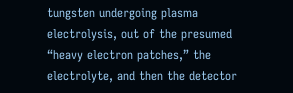tungsten undergoing plasma electrolysis, out of the presumed “heavy electron patches,” the electrolyte, and then the detector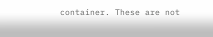container. These are not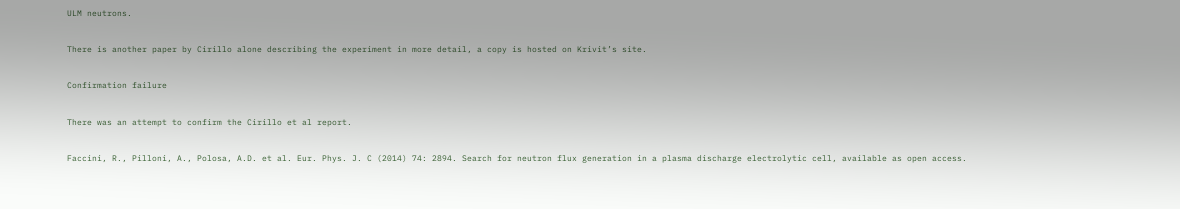ULM neutrons.

There is another paper by Cirillo alone describing the experiment in more detail, a copy is hosted on Krivit’s site.

Confirmation failure

There was an attempt to confirm the Cirillo et al report.

Faccini, R., Pilloni, A., Polosa, A.D. et al. Eur. Phys. J. C (2014) 74: 2894. Search for neutron flux generation in a plasma discharge electrolytic cell, available as open access.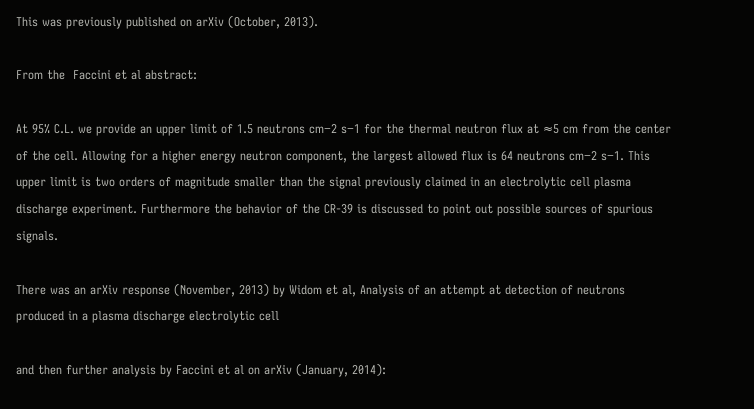This was previously published on arXiv (October, 2013).

From the  Faccini et al abstract:

At 95% C.L. we provide an upper limit of 1.5 neutrons cm−2 s−1 for the thermal neutron flux at ≈5 cm from the center of the cell. Allowing for a higher energy neutron component, the largest allowed flux is 64 neutrons cm−2 s−1. This upper limit is two orders of magnitude smaller than the signal previously claimed in an electrolytic cell plasma discharge experiment. Furthermore the behavior of the CR-39 is discussed to point out possible sources of spurious signals.

There was an arXiv response (November, 2013) by Widom et al, Analysis of an attempt at detection of neutrons produced in a plasma discharge electrolytic cell

and then further analysis by Faccini et al on arXiv (January, 2014):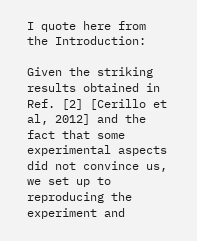I quote here from the Introduction:

Given the striking results obtained in Ref. [2] [Cerillo et al, 2012] and the fact that some experimental aspects did not convince us, we set up to reproducing the experiment and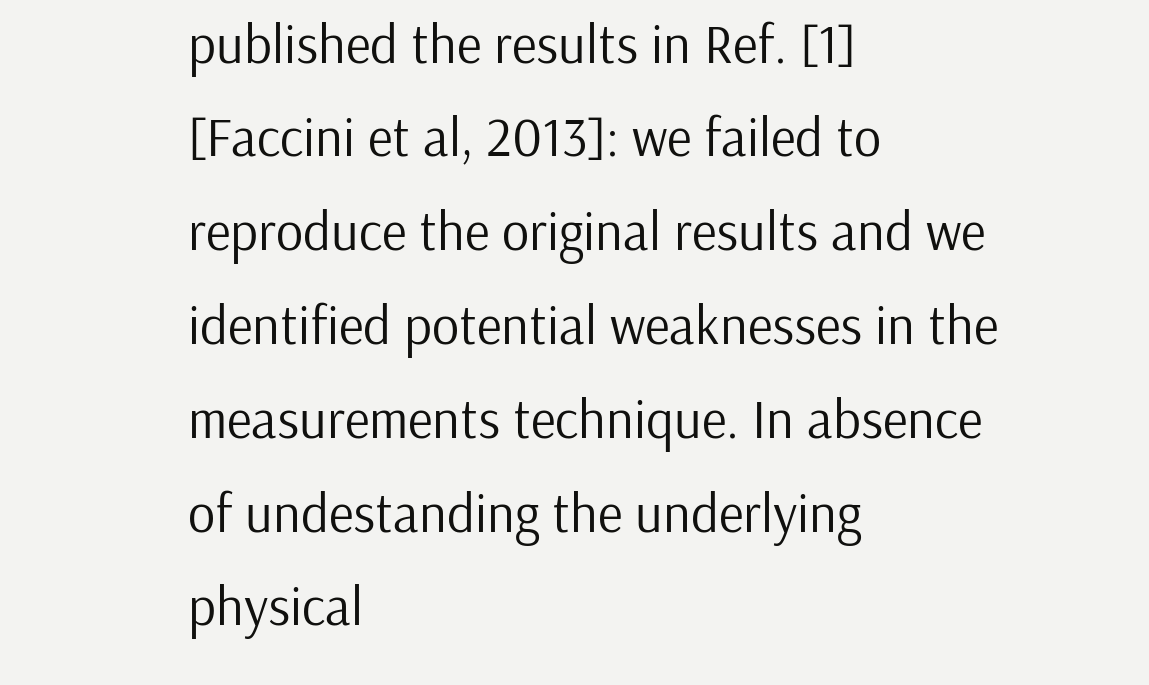published the results in Ref. [1] [Faccini et al, 2013]: we failed to reproduce the original results and we identified potential weaknesses in the measurements technique. In absence of undestanding the underlying physical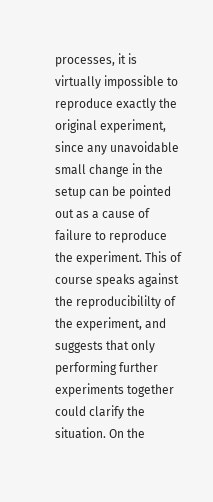processes, it is virtually impossible to reproduce exactly the original experiment, since any unavoidable small change in the setup can be pointed out as a cause of failure to reproduce the experiment. This of course speaks against the reproducibililty of the experiment, and suggests that only performing further experiments together could clarify the situation. On the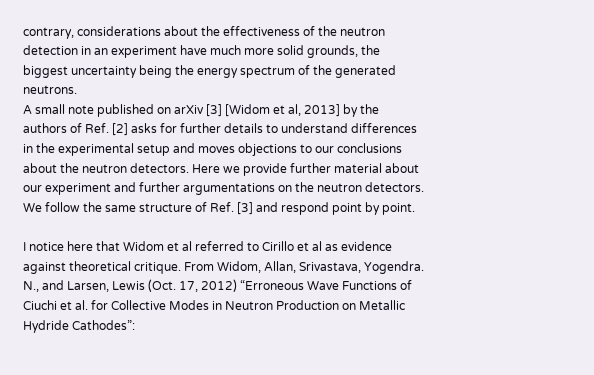contrary, considerations about the effectiveness of the neutron detection in an experiment have much more solid grounds, the biggest uncertainty being the energy spectrum of the generated neutrons.
A small note published on arXiv [3] [Widom et al, 2013] by the authors of Ref. [2] asks for further details to understand differences in the experimental setup and moves objections to our conclusions about the neutron detectors. Here we provide further material about our experiment and further argumentations on the neutron detectors. We follow the same structure of Ref. [3] and respond point by point.

I notice here that Widom et al referred to Cirillo et al as evidence against theoretical critique. From Widom, Allan, Srivastava, Yogendra. N., and Larsen, Lewis (Oct. 17, 2012) “Erroneous Wave Functions of Ciuchi et al. for Collective Modes in Neutron Production on Metallic Hydride Cathodes”: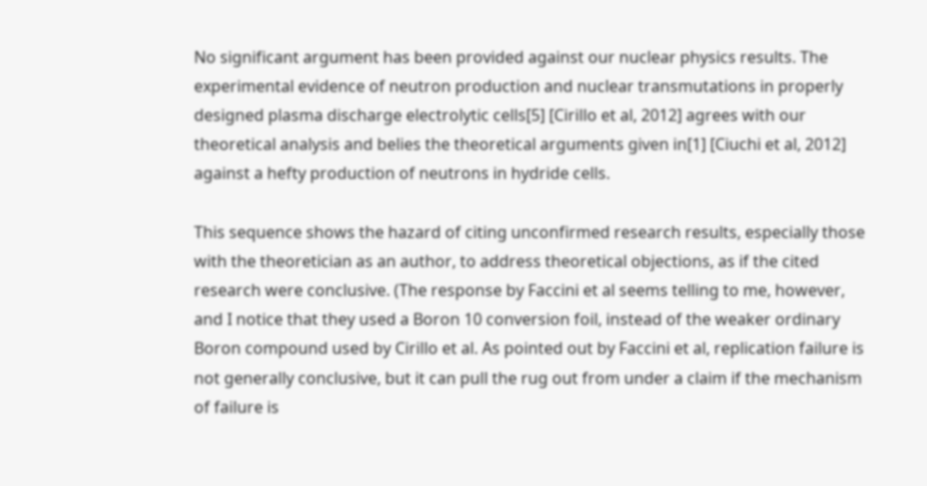No significant argument has been provided against our nuclear physics results. The experimental evidence of neutron production and nuclear transmutations in properly designed plasma discharge electrolytic cells[5] [Cirillo et al, 2012] agrees with our theoretical analysis and belies the theoretical arguments given in[1] [Ciuchi et al, 2012] against a hefty production of neutrons in hydride cells.

This sequence shows the hazard of citing unconfirmed research results, especially those with the theoretician as an author, to address theoretical objections, as if the cited research were conclusive. (The response by Faccini et al seems telling to me, however, and I notice that they used a Boron 10 conversion foil, instead of the weaker ordinary Boron compound used by Cirillo et al. As pointed out by Faccini et al, replication failure is not generally conclusive, but it can pull the rug out from under a claim if the mechanism of failure is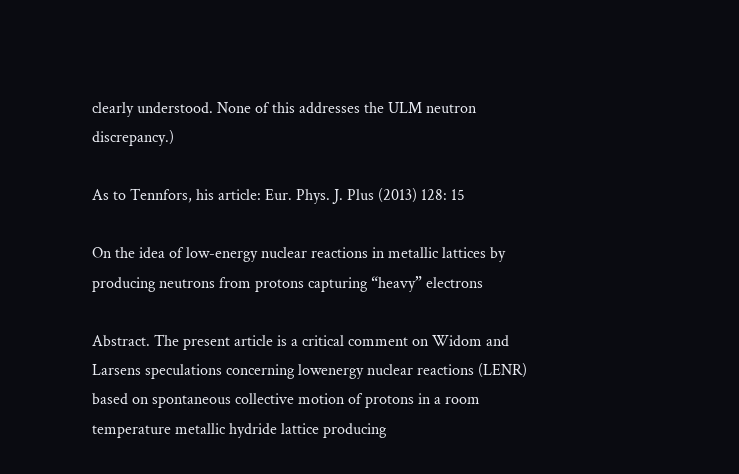clearly understood. None of this addresses the ULM neutron discrepancy.)

As to Tennfors, his article: Eur. Phys. J. Plus (2013) 128: 15

On the idea of low-energy nuclear reactions in metallic lattices by producing neutrons from protons capturing “heavy” electrons

Abstract. The present article is a critical comment on Widom and Larsens speculations concerning lowenergy nuclear reactions (LENR) based on spontaneous collective motion of protons in a room temperature metallic hydride lattice producing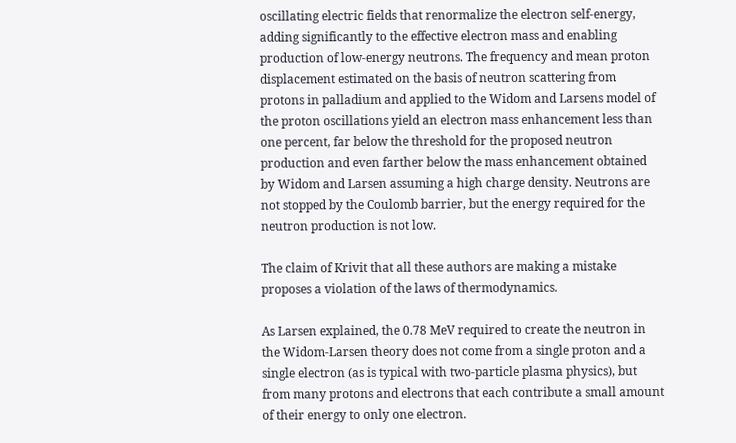oscillating electric fields that renormalize the electron self-energy, adding significantly to the effective electron mass and enabling production of low-energy neutrons. The frequency and mean proton displacement estimated on the basis of neutron scattering from protons in palladium and applied to the Widom and Larsens model of the proton oscillations yield an electron mass enhancement less than one percent, far below the threshold for the proposed neutron production and even farther below the mass enhancement obtained by Widom and Larsen assuming a high charge density. Neutrons are not stopped by the Coulomb barrier, but the energy required for the neutron production is not low.

The claim of Krivit that all these authors are making a mistake proposes a violation of the laws of thermodynamics.

As Larsen explained, the 0.78 MeV required to create the neutron in the Widom-Larsen theory does not come from a single proton and a single electron (as is typical with two-particle plasma physics), but from many protons and electrons that each contribute a small amount of their energy to only one electron.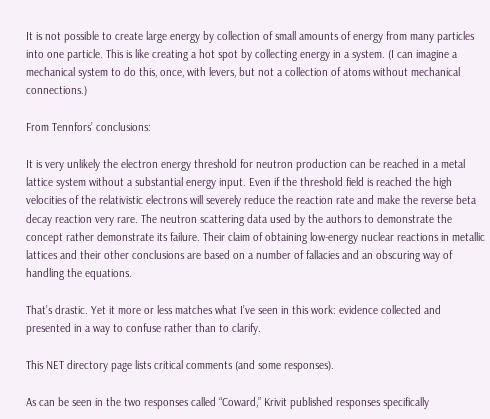It is not possible to create large energy by collection of small amounts of energy from many particles into one particle. This is like creating a hot spot by collecting energy in a system. (I can imagine a mechanical system to do this, once, with levers, but not a collection of atoms without mechanical connections.)

From Tennfors’ conclusions:

It is very unlikely the electron energy threshold for neutron production can be reached in a metal lattice system without a substantial energy input. Even if the threshold field is reached the high velocities of the relativistic electrons will severely reduce the reaction rate and make the reverse beta decay reaction very rare. The neutron scattering data used by the authors to demonstrate the concept rather demonstrate its failure. Their claim of obtaining low-energy nuclear reactions in metallic lattices and their other conclusions are based on a number of fallacies and an obscuring way of handling the equations.

That’s drastic. Yet it more or less matches what I’ve seen in this work: evidence collected and presented in a way to confuse rather than to clarify.

This NET directory page lists critical comments (and some responses).

As can be seen in the two responses called “Coward,” Krivit published responses specifically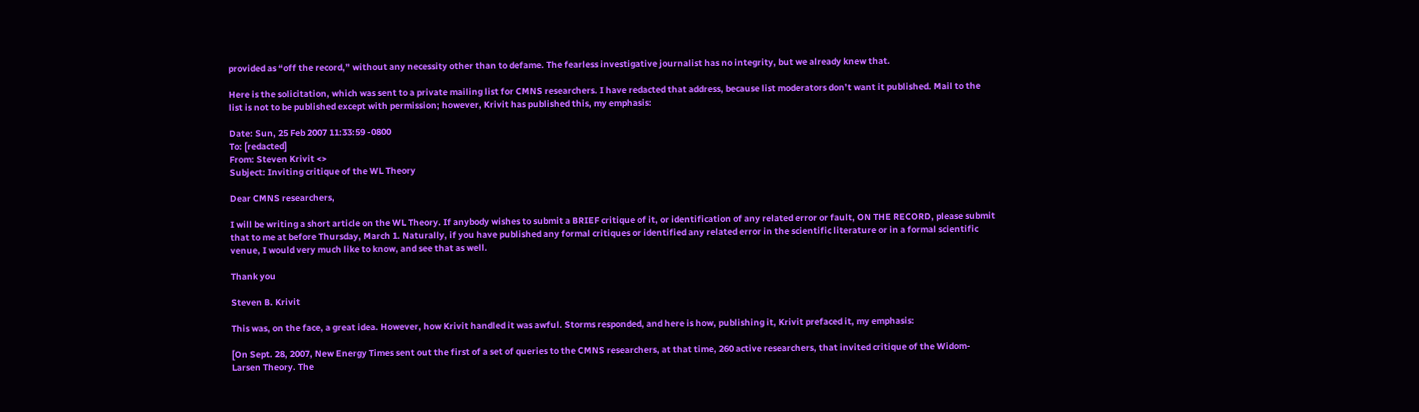provided as “off the record,” without any necessity other than to defame. The fearless investigative journalist has no integrity, but we already knew that.

Here is the solicitation, which was sent to a private mailing list for CMNS researchers. I have redacted that address, because list moderators don’t want it published. Mail to the list is not to be published except with permission; however, Krivit has published this, my emphasis:

Date: Sun, 25 Feb 2007 11:33:59 -0800
To: [redacted]
From: Steven Krivit <>
Subject: Inviting critique of the WL Theory

Dear CMNS researchers,

I will be writing a short article on the WL Theory. If anybody wishes to submit a BRIEF critique of it, or identification of any related error or fault, ON THE RECORD, please submit that to me at before Thursday, March 1. Naturally, if you have published any formal critiques or identified any related error in the scientific literature or in a formal scientific venue, I would very much like to know, and see that as well.

Thank you

Steven B. Krivit

This was, on the face, a great idea. However, how Krivit handled it was awful. Storms responded, and here is how, publishing it, Krivit prefaced it, my emphasis:

[On Sept. 28, 2007, New Energy Times sent out the first of a set of queries to the CMNS researchers, at that time, 260 active researchers, that invited critique of the Widom-Larsen Theory. The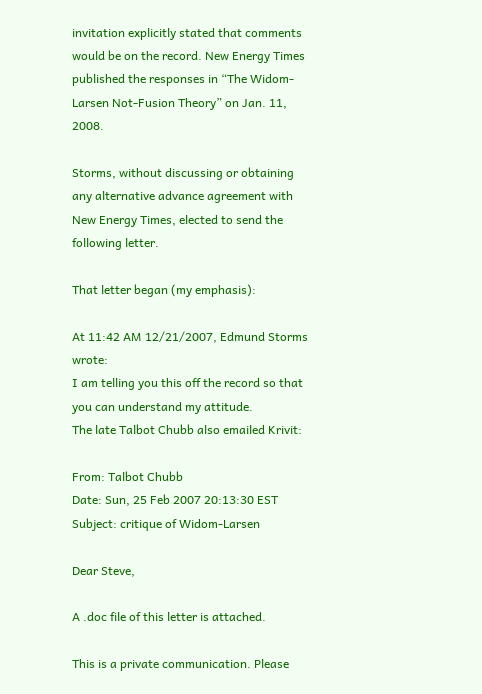invitation explicitly stated that comments would be on the record. New Energy Times published the responses in “The Widom-Larsen Not-Fusion Theory” on Jan. 11, 2008.

Storms, without discussing or obtaining any alternative advance agreement with New Energy Times, elected to send the following letter.

That letter began (my emphasis):

At 11:42 AM 12/21/2007, Edmund Storms wrote:
I am telling you this off the record so that you can understand my attitude.
The late Talbot Chubb also emailed Krivit:

From: Talbot Chubb
Date: Sun, 25 Feb 2007 20:13:30 EST
Subject: critique of Widom-Larsen

Dear Steve,

A .doc file of this letter is attached.

This is a private communication. Please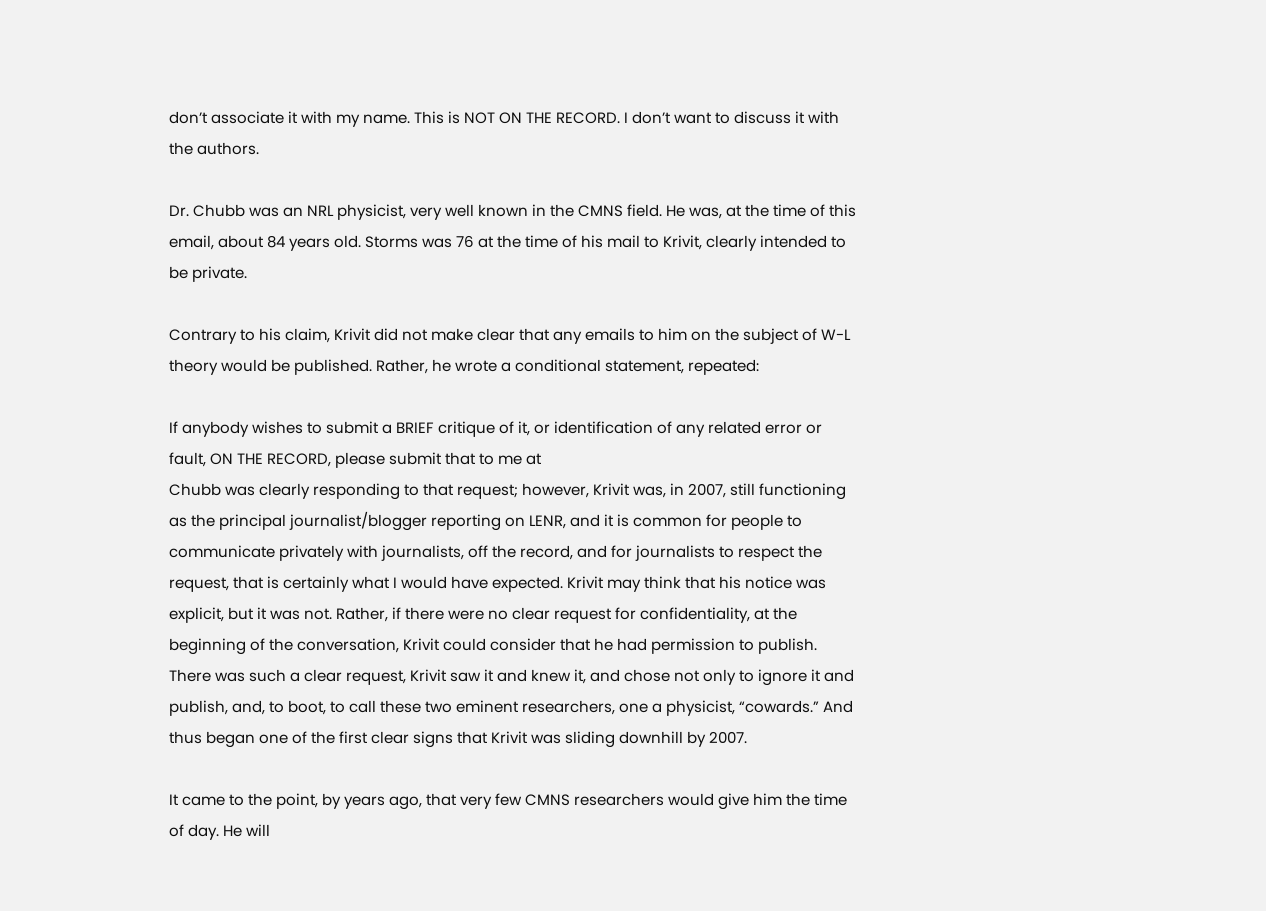don’t associate it with my name. This is NOT ON THE RECORD. I don’t want to discuss it with the authors.

Dr. Chubb was an NRL physicist, very well known in the CMNS field. He was, at the time of this email, about 84 years old. Storms was 76 at the time of his mail to Krivit, clearly intended to be private.

Contrary to his claim, Krivit did not make clear that any emails to him on the subject of W-L theory would be published. Rather, he wrote a conditional statement, repeated:

If anybody wishes to submit a BRIEF critique of it, or identification of any related error or fault, ON THE RECORD, please submit that to me at
Chubb was clearly responding to that request; however, Krivit was, in 2007, still functioning as the principal journalist/blogger reporting on LENR, and it is common for people to communicate privately with journalists, off the record, and for journalists to respect the request, that is certainly what I would have expected. Krivit may think that his notice was explicit, but it was not. Rather, if there were no clear request for confidentiality, at the beginning of the conversation, Krivit could consider that he had permission to publish.
There was such a clear request, Krivit saw it and knew it, and chose not only to ignore it and publish, and, to boot, to call these two eminent researchers, one a physicist, “cowards.” And thus began one of the first clear signs that Krivit was sliding downhill by 2007.

It came to the point, by years ago, that very few CMNS researchers would give him the time of day. He will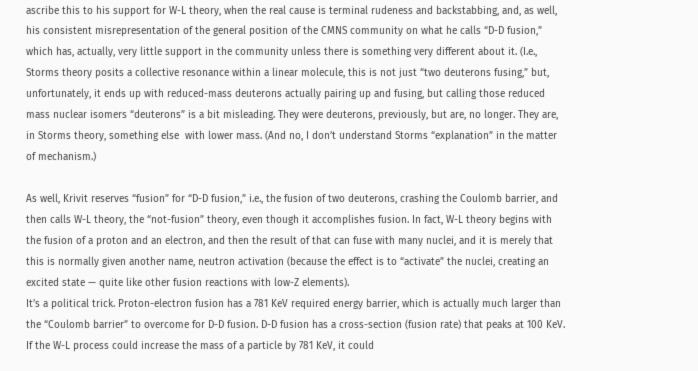ascribe this to his support for W-L theory, when the real cause is terminal rudeness and backstabbing, and, as well, his consistent misrepresentation of the general position of the CMNS community on what he calls “D-D fusion,” which has, actually, very little support in the community unless there is something very different about it. (I.e., Storms theory posits a collective resonance within a linear molecule, this is not just “two deuterons fusing,” but, unfortunately, it ends up with reduced-mass deuterons actually pairing up and fusing, but calling those reduced mass nuclear isomers “deuterons” is a bit misleading. They were deuterons, previously, but are, no longer. They are, in Storms theory, something else  with lower mass. (And no, I don’t understand Storms “explanation” in the matter of mechanism.)

As well, Krivit reserves “fusion” for “D-D fusion,” i.e., the fusion of two deuterons, crashing the Coulomb barrier, and then calls W-L theory, the “not-fusion” theory, even though it accomplishes fusion. In fact, W-L theory begins with the fusion of a proton and an electron, and then the result of that can fuse with many nuclei, and it is merely that this is normally given another name, neutron activation (because the effect is to “activate” the nuclei, creating an excited state — quite like other fusion reactions with low-Z elements).
It’s a political trick. Proton-electron fusion has a 781 KeV required energy barrier, which is actually much larger than the “Coulomb barrier” to overcome for D-D fusion. D-D fusion has a cross-section (fusion rate) that peaks at 100 KeV. If the W-L process could increase the mass of a particle by 781 KeV, it could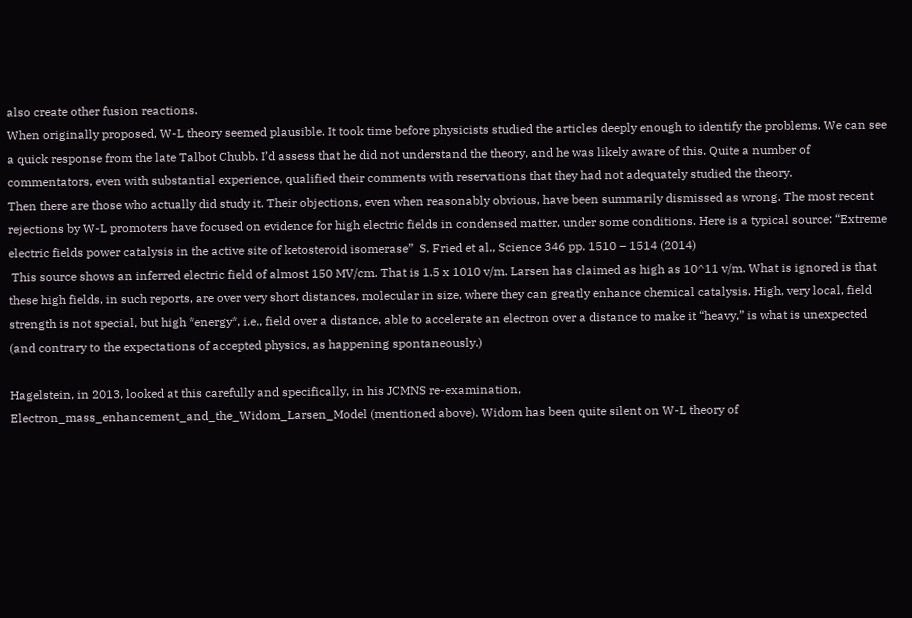also create other fusion reactions.
When originally proposed, W-L theory seemed plausible. It took time before physicists studied the articles deeply enough to identify the problems. We can see a quick response from the late Talbot Chubb. I’d assess that he did not understand the theory, and he was likely aware of this. Quite a number of commentators, even with substantial experience, qualified their comments with reservations that they had not adequately studied the theory.
Then there are those who actually did study it. Their objections, even when reasonably obvious, have been summarily dismissed as wrong. The most recent rejections by W-L promoters have focused on evidence for high electric fields in condensed matter, under some conditions. Here is a typical source: “Extreme electric fields power catalysis in the active site of ketosteroid isomerase”  S. Fried et al., Science 346 pp. 1510 – 1514 (2014)
 This source shows an inferred electric field of almost 150 MV/cm. That is 1.5 x 1010 v/m. Larsen has claimed as high as 10^11 v/m. What is ignored is that these high fields, in such reports, are over very short distances, molecular in size, where they can greatly enhance chemical catalysis. High, very local, field strength is not special, but high *energy*, i.e., field over a distance, able to accelerate an electron over a distance to make it “heavy,” is what is unexpected (and contrary to the expectations of accepted physics, as happening spontaneously.)

Hagelstein, in 2013, looked at this carefully and specifically, in his JCMNS re-examination,
Electron_mass_enhancement_and_the_Widom_Larsen_Model (mentioned above). Widom has been quite silent on W-L theory of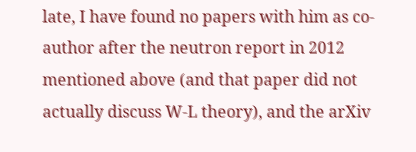late, I have found no papers with him as co-author after the neutron report in 2012 mentioned above (and that paper did not actually discuss W-L theory), and the arXiv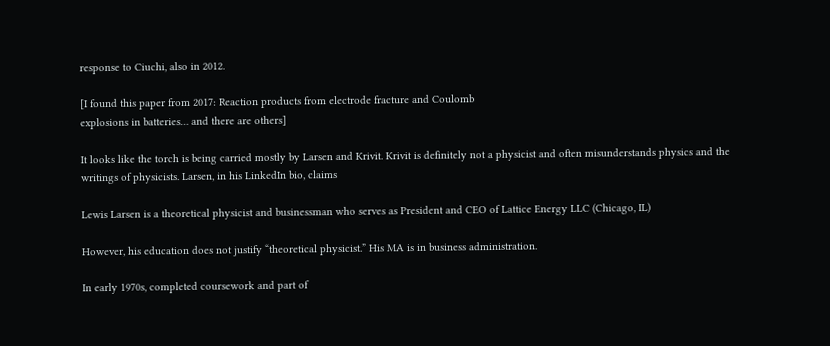response to Ciuchi, also in 2012.

[I found this paper from 2017: Reaction products from electrode fracture and Coulomb
explosions in batteries… and there are others]

It looks like the torch is being carried mostly by Larsen and Krivit. Krivit is definitely not a physicist and often misunderstands physics and the writings of physicists. Larsen, in his LinkedIn bio, claims

Lewis Larsen is a theoretical physicist and businessman who serves as President and CEO of Lattice Energy LLC (Chicago, IL)

However, his education does not justify “theoretical physicist.” His MA is in business administration.

In early 1970s, completed coursework and part of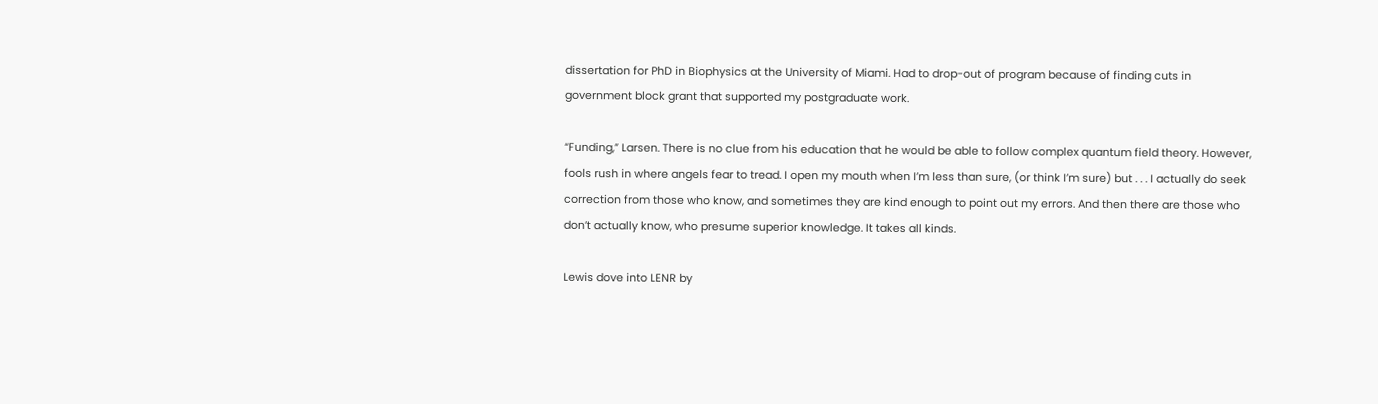dissertation for PhD in Biophysics at the University of Miami. Had to drop-out of program because of finding cuts in government block grant that supported my postgraduate work.

“Funding,” Larsen. There is no clue from his education that he would be able to follow complex quantum field theory. However, fools rush in where angels fear to tread. I open my mouth when I’m less than sure, (or think I’m sure) but . . . I actually do seek correction from those who know, and sometimes they are kind enough to point out my errors. And then there are those who don’t actually know, who presume superior knowledge. It takes all kinds.

Lewis dove into LENR by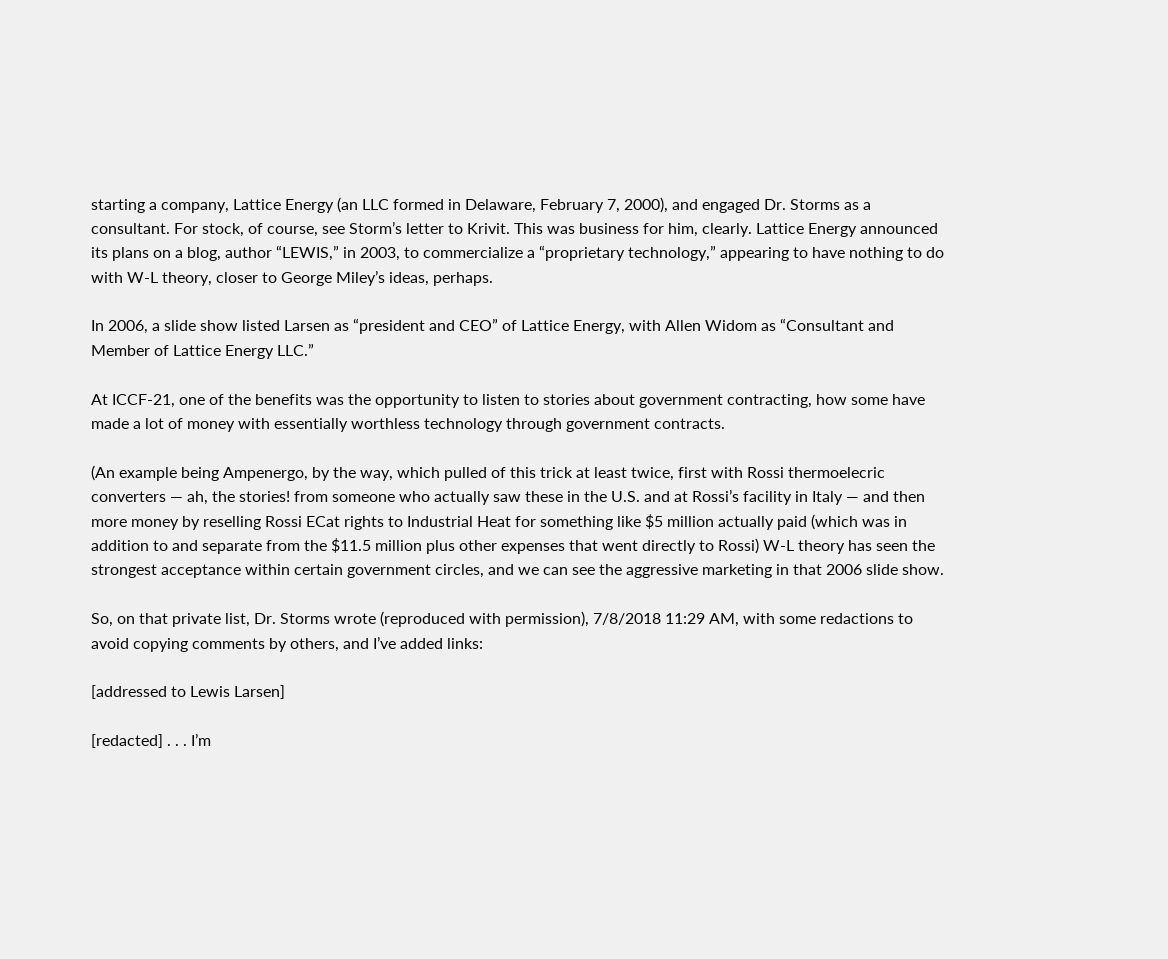starting a company, Lattice Energy (an LLC formed in Delaware, February 7, 2000), and engaged Dr. Storms as a consultant. For stock, of course, see Storm’s letter to Krivit. This was business for him, clearly. Lattice Energy announced its plans on a blog, author “LEWIS,” in 2003, to commercialize a “proprietary technology,” appearing to have nothing to do with W-L theory, closer to George Miley’s ideas, perhaps.

In 2006, a slide show listed Larsen as “president and CEO” of Lattice Energy, with Allen Widom as “Consultant and Member of Lattice Energy LLC.”

At ICCF-21, one of the benefits was the opportunity to listen to stories about government contracting, how some have made a lot of money with essentially worthless technology through government contracts.

(An example being Ampenergo, by the way, which pulled of this trick at least twice, first with Rossi thermoelecric converters — ah, the stories! from someone who actually saw these in the U.S. and at Rossi’s facility in Italy — and then more money by reselling Rossi ECat rights to Industrial Heat for something like $5 million actually paid (which was in addition to and separate from the $11.5 million plus other expenses that went directly to Rossi) W-L theory has seen the strongest acceptance within certain government circles, and we can see the aggressive marketing in that 2006 slide show.

So, on that private list, Dr. Storms wrote (reproduced with permission), 7/8/2018 11:29 AM, with some redactions to avoid copying comments by others, and I’ve added links:

[addressed to Lewis Larsen]

[redacted] . . . I’m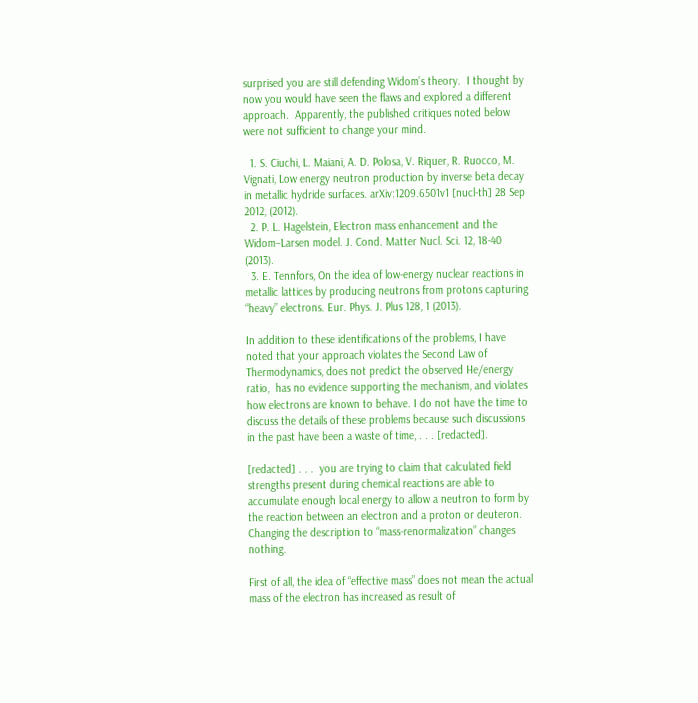surprised you are still defending Widom’s theory.  I thought by now you would have seen the flaws and explored a different approach.  Apparently, the published critiques noted below were not sufficient to change your mind.

  1. S. Ciuchi, L. Maiani, A. D. Polosa, V. Riquer, R. Ruocco, M. Vignati, Low energy neutron production by inverse beta decay in metallic hydride surfaces. arXiv:1209.6501v1 [nucl-th] 28 Sep 2012, (2012).
  2. P. L. Hagelstein, Electron mass enhancement and the Widom–Larsen model. J. Cond. Matter Nucl. Sci. 12, 18-40 (2013).
  3. E. Tennfors, On the idea of low-energy nuclear reactions in metallic lattices by producing neutrons from protons capturing “heavy” electrons. Eur. Phys. J. Plus 128, 1 (2013).

In addition to these identifications of the problems, I have noted that your approach violates the Second Law of Thermodynamics, does not predict the observed He/energy ratio,  has no evidence supporting the mechanism, and violates how electrons are known to behave. I do not have the time to discuss the details of these problems because such discussions in the past have been a waste of time, . . . [redacted].

[redacted] . . .  you are trying to claim that calculated field strengths present during chemical reactions are able to accumulate enough local energy to allow a neutron to form by the reaction between an electron and a proton or deuteron.  Changing the description to “mass-renormalization” changes nothing.

First of all, the idea of “effective mass” does not mean the actual mass of the electron has increased as result of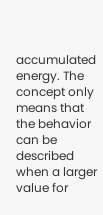accumulated energy. The concept only means that the behavior can be described when a larger value for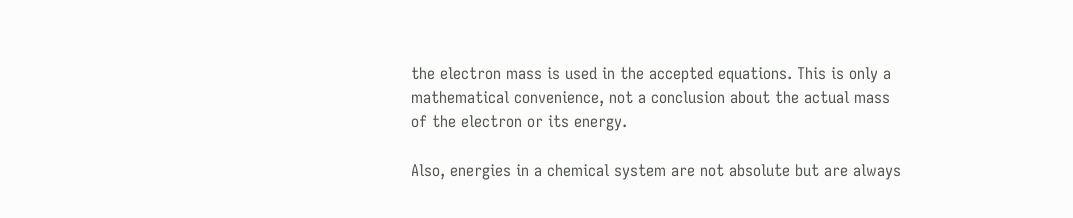the electron mass is used in the accepted equations. This is only a mathematical convenience, not a conclusion about the actual mass of the electron or its energy.

Also, energies in a chemical system are not absolute but are always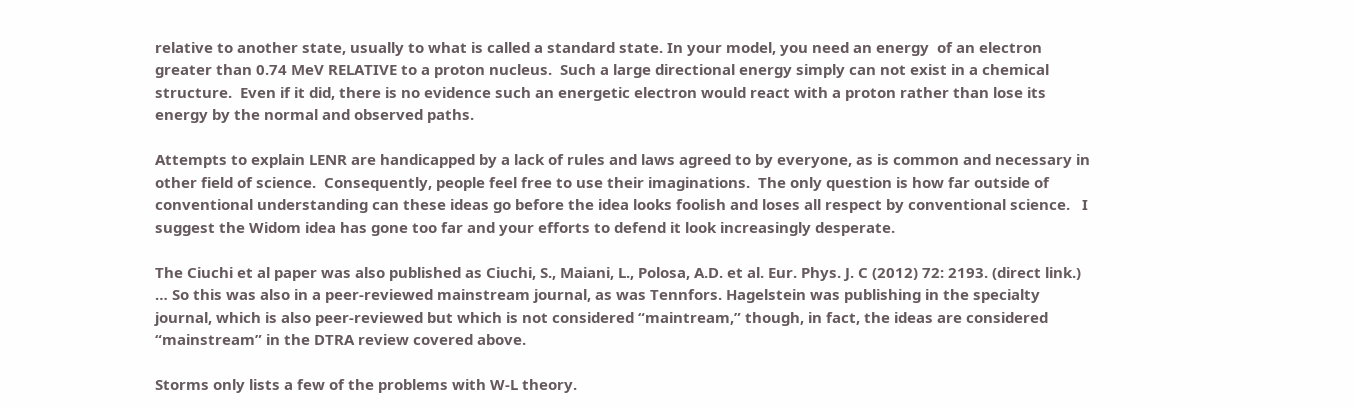relative to another state, usually to what is called a standard state. In your model, you need an energy  of an electron greater than 0.74 MeV RELATIVE to a proton nucleus.  Such a large directional energy simply can not exist in a chemical structure.  Even if it did, there is no evidence such an energetic electron would react with a proton rather than lose its energy by the normal and observed paths.

Attempts to explain LENR are handicapped by a lack of rules and laws agreed to by everyone, as is common and necessary in other field of science.  Consequently, people feel free to use their imaginations.  The only question is how far outside of conventional understanding can these ideas go before the idea looks foolish and loses all respect by conventional science.   I suggest the Widom idea has gone too far and your efforts to defend it look increasingly desperate.

The Ciuchi et al paper was also published as Ciuchi, S., Maiani, L., Polosa, A.D. et al. Eur. Phys. J. C (2012) 72: 2193. (direct link.) … So this was also in a peer-reviewed mainstream journal, as was Tennfors. Hagelstein was publishing in the specialty journal, which is also peer-reviewed but which is not considered “maintream,” though, in fact, the ideas are considered “mainstream” in the DTRA review covered above.

Storms only lists a few of the problems with W-L theory.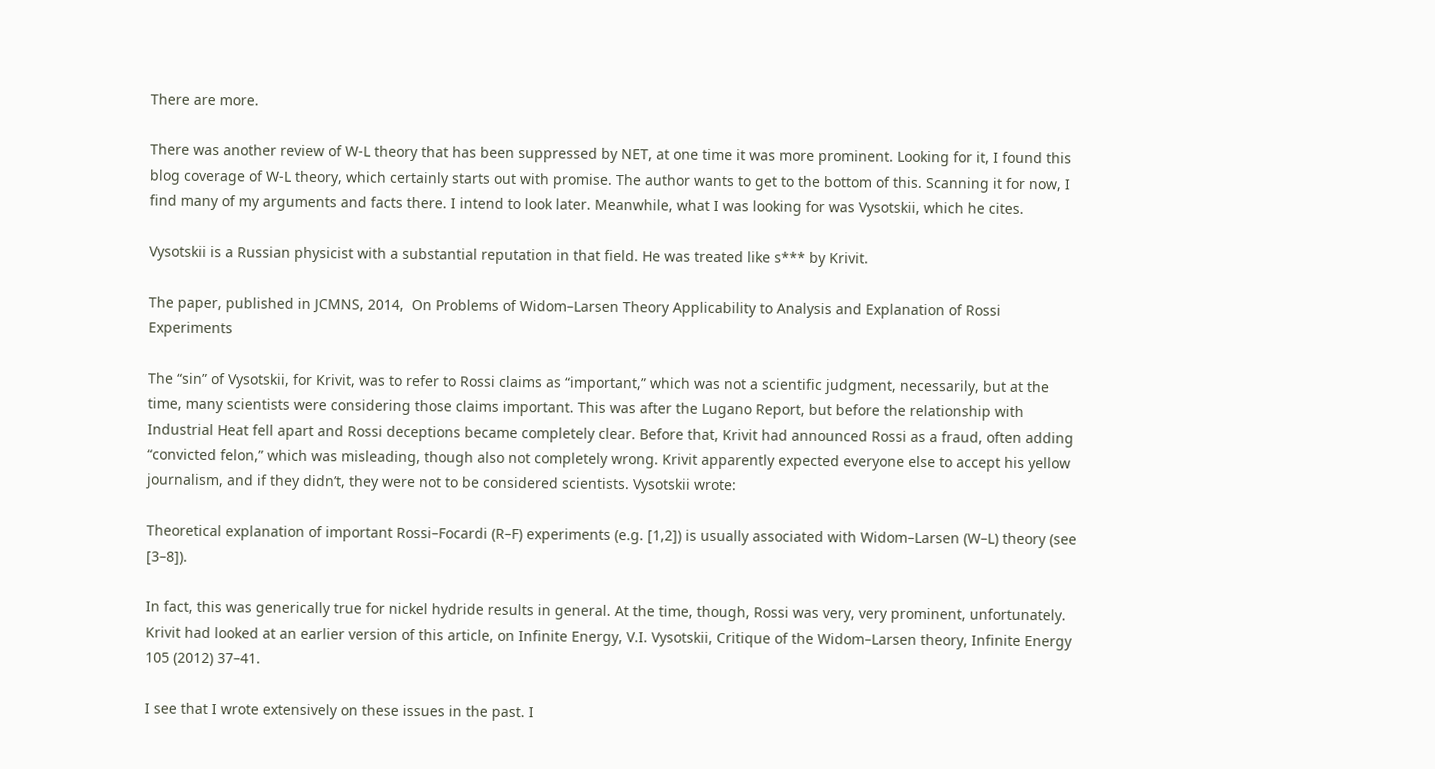There are more.

There was another review of W-L theory that has been suppressed by NET, at one time it was more prominent. Looking for it, I found this blog coverage of W-L theory, which certainly starts out with promise. The author wants to get to the bottom of this. Scanning it for now, I find many of my arguments and facts there. I intend to look later. Meanwhile, what I was looking for was Vysotskii, which he cites.

Vysotskii is a Russian physicist with a substantial reputation in that field. He was treated like s*** by Krivit.

The paper, published in JCMNS, 2014,  On Problems of Widom–Larsen Theory Applicability to Analysis and Explanation of Rossi Experiments

The “sin” of Vysotskii, for Krivit, was to refer to Rossi claims as “important,” which was not a scientific judgment, necessarily, but at the time, many scientists were considering those claims important. This was after the Lugano Report, but before the relationship with Industrial Heat fell apart and Rossi deceptions became completely clear. Before that, Krivit had announced Rossi as a fraud, often adding “convicted felon,” which was misleading, though also not completely wrong. Krivit apparently expected everyone else to accept his yellow journalism, and if they didn’t, they were not to be considered scientists. Vysotskii wrote:

Theoretical explanation of important Rossi–Focardi (R–F) experiments (e.g. [1,2]) is usually associated with Widom–Larsen (W–L) theory (see [3–8]).

In fact, this was generically true for nickel hydride results in general. At the time, though, Rossi was very, very prominent, unfortunately. Krivit had looked at an earlier version of this article, on Infinite Energy, V.I. Vysotskii, Critique of the Widom–Larsen theory, Infinite Energy 105 (2012) 37–41.

I see that I wrote extensively on these issues in the past. I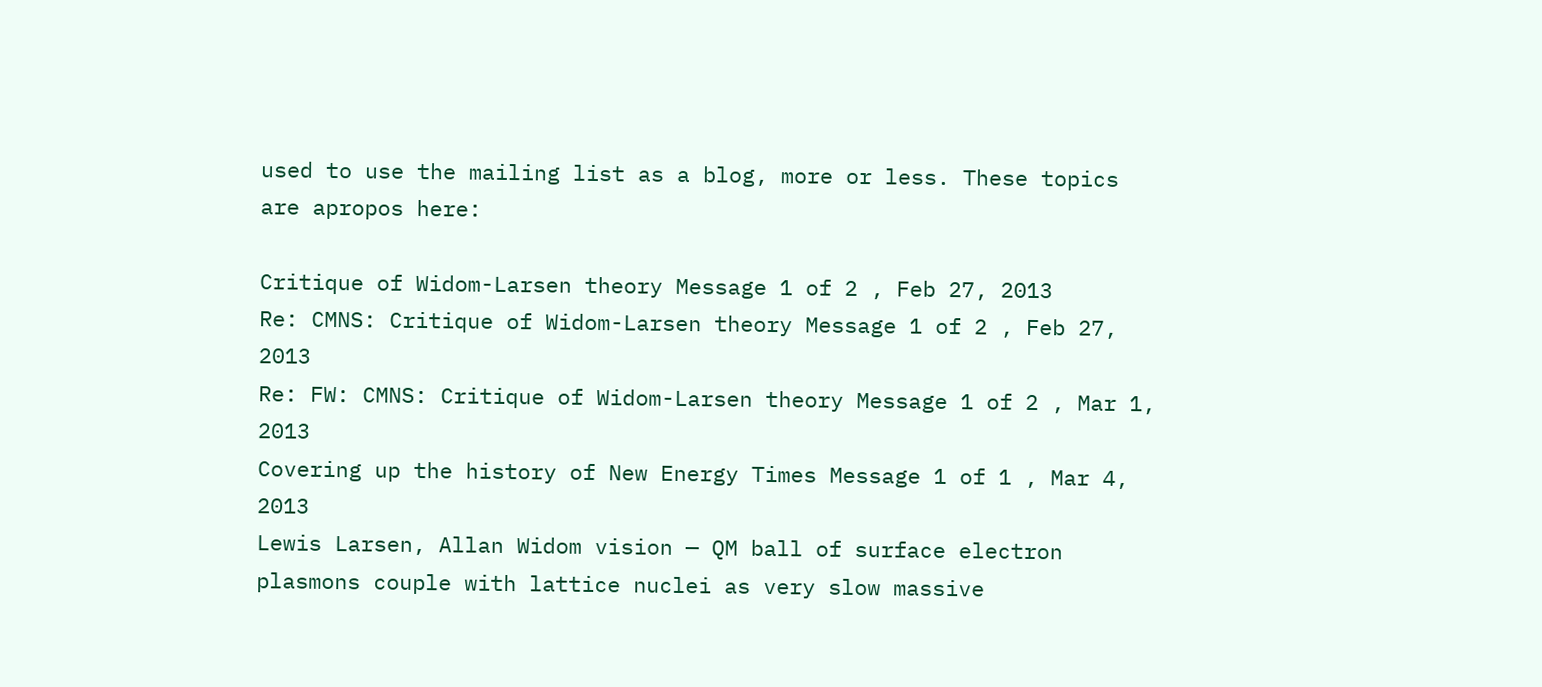used to use the mailing list as a blog, more or less. These topics are apropos here:

Critique of Widom-Larsen theory Message 1 of 2 , Feb 27, 2013
Re: CMNS: Critique of Widom-Larsen theory Message 1 of 2 , Feb 27, 2013
Re: FW: CMNS: Critique of Widom-Larsen theory Message 1 of 2 , Mar 1, 2013
Covering up the history of New Energy Times Message 1 of 1 , Mar 4, 2013
Lewis Larsen, Allan Widom vision — QM ball of surface electron plasmons couple with lattice nuclei as very slow massive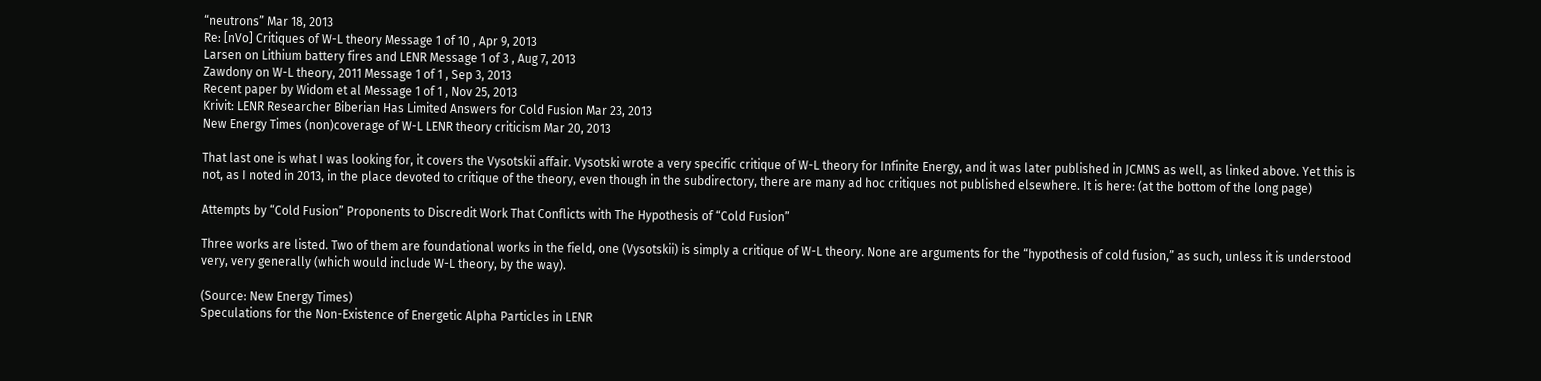“neutrons” Mar 18, 2013
Re: [nVo] Critiques of W-L theory Message 1 of 10 , Apr 9, 2013
Larsen on Lithium battery fires and LENR Message 1 of 3 , Aug 7, 2013
Zawdony on W-L theory, 2011 Message 1 of 1 , Sep 3, 2013
Recent paper by Widom et al Message 1 of 1 , Nov 25, 2013
Krivit: LENR Researcher Biberian Has Limited Answers for Cold Fusion Mar 23, 2013
New Energy Times (non)coverage of W-L LENR theory criticism Mar 20, 2013

That last one is what I was looking for, it covers the Vysotskii affair. Vysotski wrote a very specific critique of W-L theory for Infinite Energy, and it was later published in JCMNS as well, as linked above. Yet this is not, as I noted in 2013, in the place devoted to critique of the theory, even though in the subdirectory, there are many ad hoc critiques not published elsewhere. It is here: (at the bottom of the long page)

Attempts by “Cold Fusion” Proponents to Discredit Work That Conflicts with The Hypothesis of “Cold Fusion”

Three works are listed. Two of them are foundational works in the field, one (Vysotskii) is simply a critique of W-L theory. None are arguments for the “hypothesis of cold fusion,” as such, unless it is understood very, very generally (which would include W-L theory, by the way).

(Source: New Energy Times)
Speculations for the Non-Existence of Energetic Alpha Particles in LENR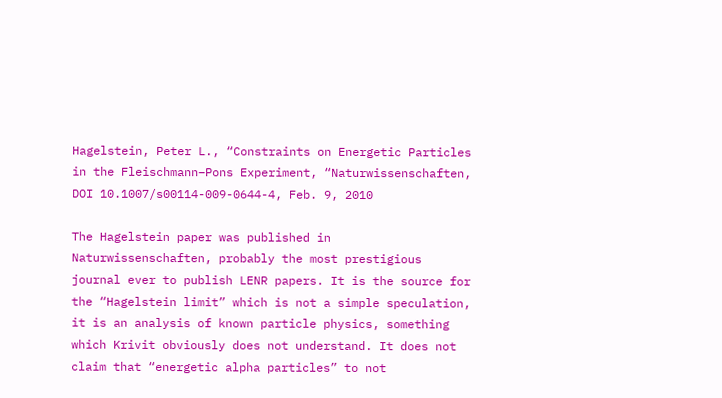Hagelstein, Peter L., “Constraints on Energetic Particles in the Fleischmann–Pons Experiment, “Naturwissenschaften, DOI 10.1007/s00114-009-0644-4, Feb. 9, 2010

The Hagelstein paper was published in Naturwissenschaften, probably the most prestigious journal ever to publish LENR papers. It is the source for the “Hagelstein limit” which is not a simple speculation, it is an analysis of known particle physics, something which Krivit obviously does not understand. It does not claim that “energetic alpha particles” to not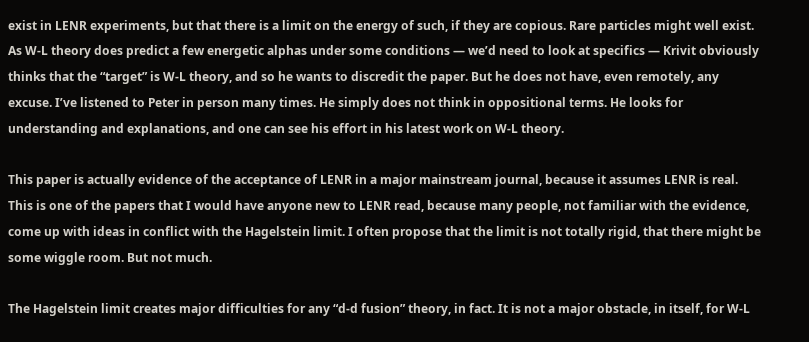exist in LENR experiments, but that there is a limit on the energy of such, if they are copious. Rare particles might well exist. As W-L theory does predict a few energetic alphas under some conditions — we’d need to look at specifics — Krivit obviously thinks that the “target” is W-L theory, and so he wants to discredit the paper. But he does not have, even remotely, any excuse. I’ve listened to Peter in person many times. He simply does not think in oppositional terms. He looks for understanding and explanations, and one can see his effort in his latest work on W-L theory.

This paper is actually evidence of the acceptance of LENR in a major mainstream journal, because it assumes LENR is real. This is one of the papers that I would have anyone new to LENR read, because many people, not familiar with the evidence, come up with ideas in conflict with the Hagelstein limit. I often propose that the limit is not totally rigid, that there might be some wiggle room. But not much.

The Hagelstein limit creates major difficulties for any “d-d fusion” theory, in fact. It is not a major obstacle, in itself, for W-L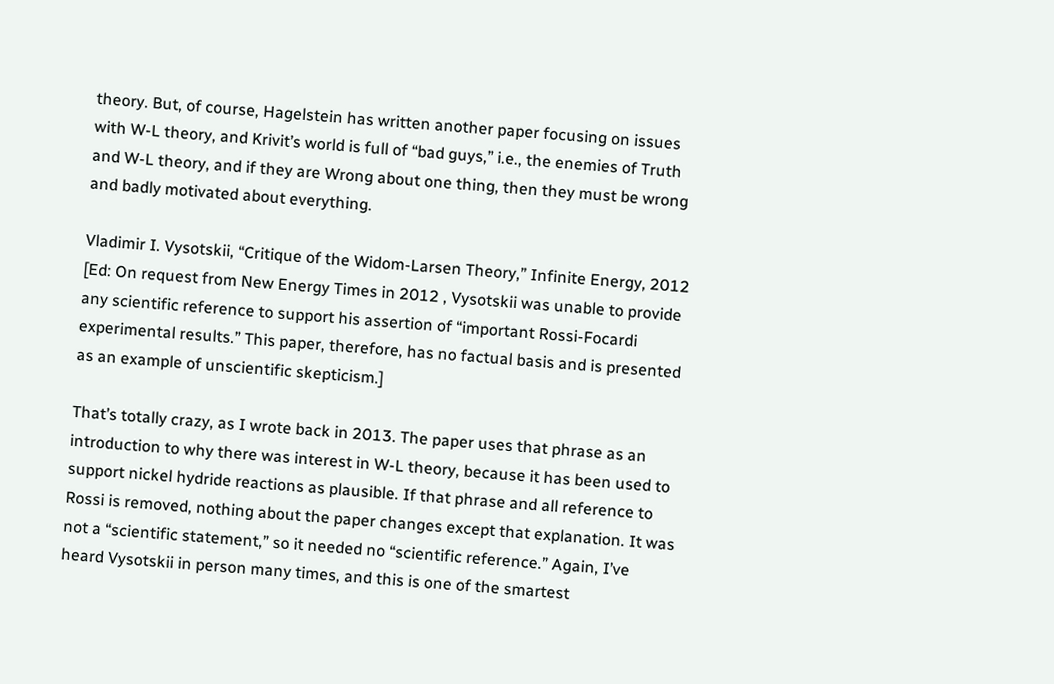theory. But, of course, Hagelstein has written another paper focusing on issues with W-L theory, and Krivit’s world is full of “bad guys,” i.e., the enemies of Truth and W-L theory, and if they are Wrong about one thing, then they must be wrong and badly motivated about everything.

Vladimir I. Vysotskii, “Critique of the Widom-Larsen Theory,” Infinite Energy, 2012
[Ed: On request from New Energy Times in 2012 , Vysotskii was unable to provide any scientific reference to support his assertion of “important Rossi-Focardi experimental results.” This paper, therefore, has no factual basis and is presented as an example of unscientific skepticism.]

That’s totally crazy, as I wrote back in 2013. The paper uses that phrase as an introduction to why there was interest in W-L theory, because it has been used to support nickel hydride reactions as plausible. If that phrase and all reference to Rossi is removed, nothing about the paper changes except that explanation. It was not a “scientific statement,” so it needed no “scientific reference.” Again, I’ve heard Vysotskii in person many times, and this is one of the smartest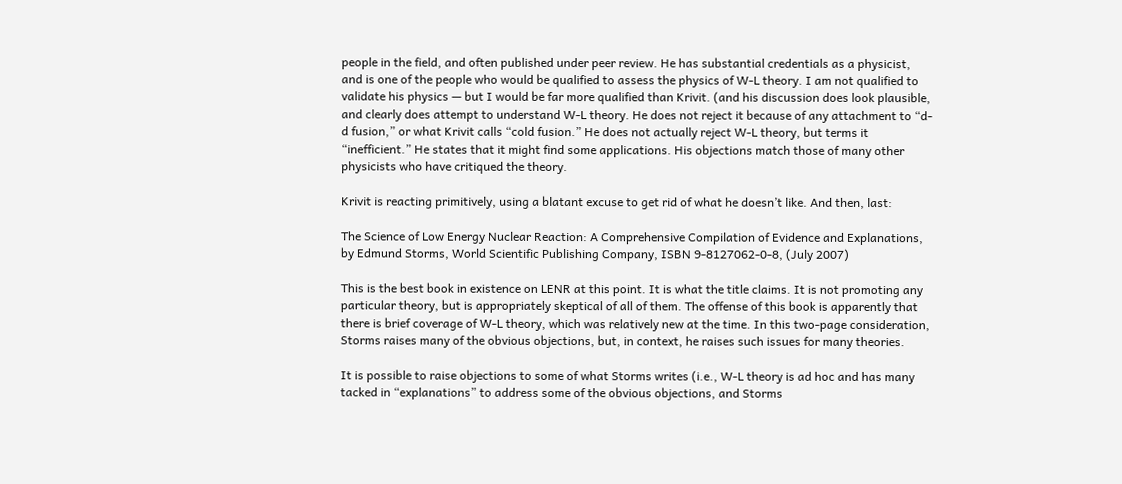people in the field, and often published under peer review. He has substantial credentials as a physicist, and is one of the people who would be qualified to assess the physics of W-L theory. I am not qualified to validate his physics — but I would be far more qualified than Krivit. (and his discussion does look plausible, and clearly does attempt to understand W-L theory. He does not reject it because of any attachment to “d-d fusion,” or what Krivit calls “cold fusion.” He does not actually reject W-L theory, but terms it “inefficient.” He states that it might find some applications. His objections match those of many other physicists who have critiqued the theory.

Krivit is reacting primitively, using a blatant excuse to get rid of what he doesn’t like. And then, last:

The Science of Low Energy Nuclear Reaction: A Comprehensive Compilation of Evidence and Explanations, by Edmund Storms, World Scientific Publishing Company, ISBN 9-8127062-0-8, (July 2007)

This is the best book in existence on LENR at this point. It is what the title claims. It is not promoting any particular theory, but is appropriately skeptical of all of them. The offense of this book is apparently that there is brief coverage of W-L theory, which was relatively new at the time. In this two-page consideration, Storms raises many of the obvious objections, but, in context, he raises such issues for many theories.

It is possible to raise objections to some of what Storms writes (i.e., W-L theory is ad hoc and has many tacked in “explanations” to address some of the obvious objections, and Storms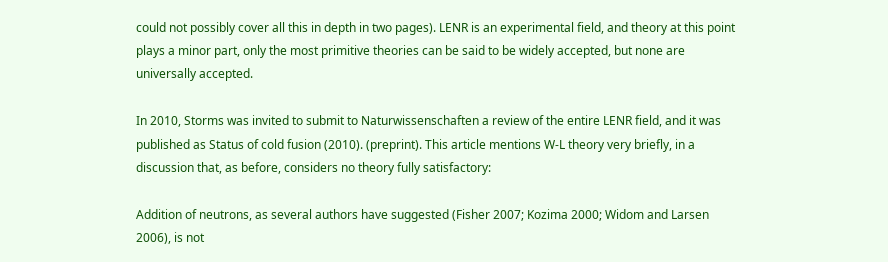could not possibly cover all this in depth in two pages). LENR is an experimental field, and theory at this point plays a minor part, only the most primitive theories can be said to be widely accepted, but none are universally accepted.

In 2010, Storms was invited to submit to Naturwissenschaften a review of the entire LENR field, and it was published as Status of cold fusion (2010). (preprint). This article mentions W-L theory very briefly, in a discussion that, as before, considers no theory fully satisfactory:

Addition of neutrons, as several authors have suggested (Fisher 2007; Kozima 2000; Widom and Larsen 2006), is not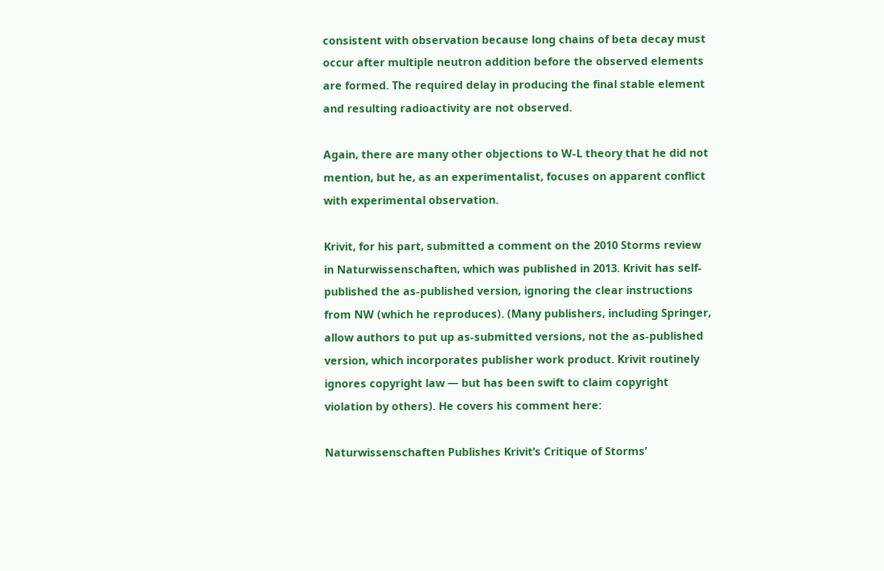consistent with observation because long chains of beta decay must occur after multiple neutron addition before the observed elements are formed. The required delay in producing the final stable element and resulting radioactivity are not observed.

Again, there are many other objections to W-L theory that he did not mention, but he, as an experimentalist, focuses on apparent conflict with experimental observation.

Krivit, for his part, submitted a comment on the 2010 Storms review in Naturwissenschaften, which was published in 2013. Krivit has self-published the as-published version, ignoring the clear instructions from NW (which he reproduces). (Many publishers, including Springer, allow authors to put up as-submitted versions, not the as-published version, which incorporates publisher work product. Krivit routinely ignores copyright law — but has been swift to claim copyright violation by others). He covers his comment here:

Naturwissenschaften Publishes Krivit’s Critique of Storms’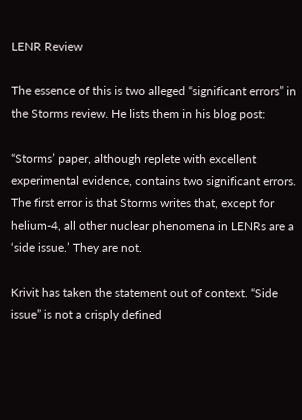LENR Review

The essence of this is two alleged “significant errors” in the Storms review. He lists them in his blog post:

“Storms’ paper, although replete with excellent experimental evidence, contains two significant errors. The first error is that Storms writes that, except for helium-4, all other nuclear phenomena in LENRs are a ‘side issue.’ They are not.

Krivit has taken the statement out of context. “Side issue” is not a crisply defined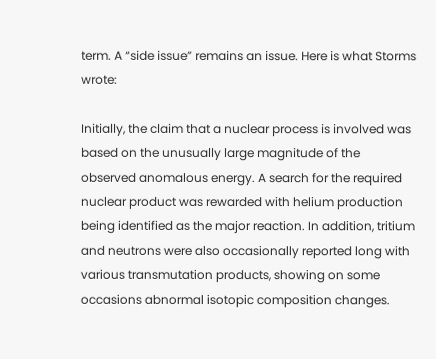term. A “side issue” remains an issue. Here is what Storms wrote:

Initially, the claim that a nuclear process is involved was based on the unusually large magnitude of the observed anomalous energy. A search for the required nuclear product was rewarded with helium production being identified as the major reaction. In addition, tritium and neutrons were also occasionally reported long with various transmutation products, showing on some occasions abnormal isotopic composition changes.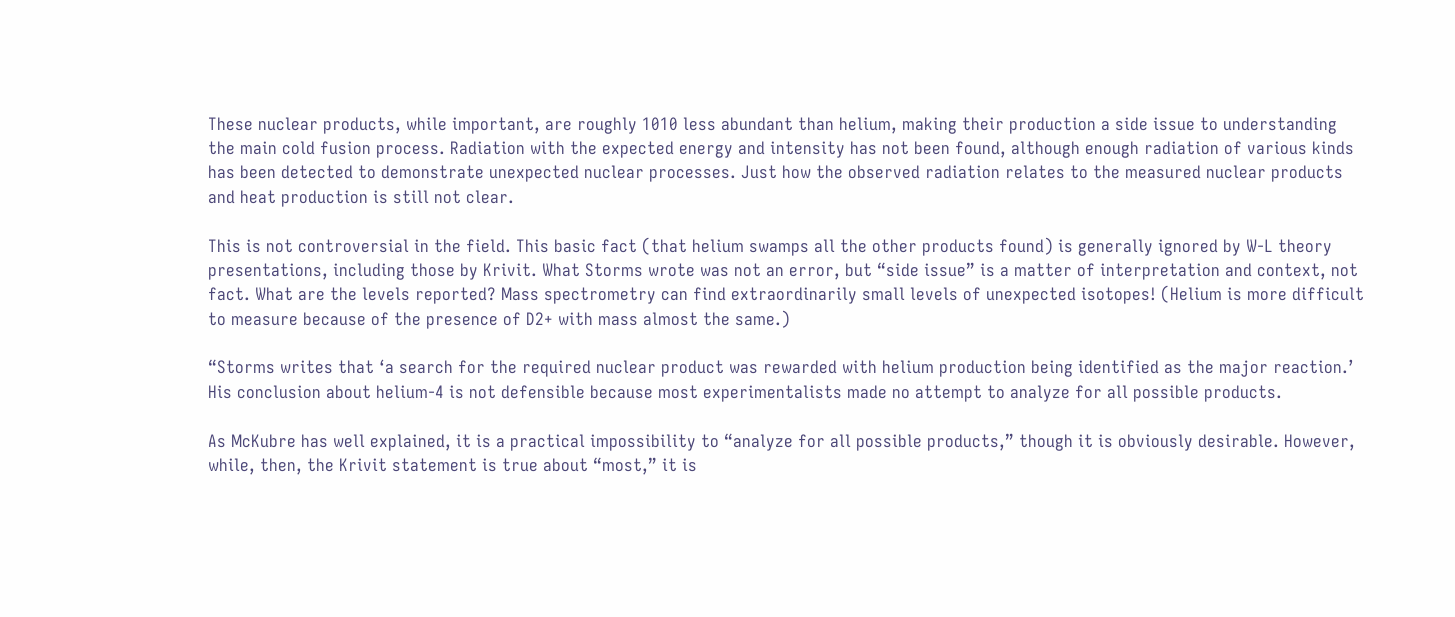These nuclear products, while important, are roughly 1010 less abundant than helium, making their production a side issue to understanding the main cold fusion process. Radiation with the expected energy and intensity has not been found, although enough radiation of various kinds has been detected to demonstrate unexpected nuclear processes. Just how the observed radiation relates to the measured nuclear products and heat production is still not clear.

This is not controversial in the field. This basic fact (that helium swamps all the other products found) is generally ignored by W-L theory presentations, including those by Krivit. What Storms wrote was not an error, but “side issue” is a matter of interpretation and context, not fact. What are the levels reported? Mass spectrometry can find extraordinarily small levels of unexpected isotopes! (Helium is more difficult to measure because of the presence of D2+ with mass almost the same.)

“Storms writes that ‘a search for the required nuclear product was rewarded with helium production being identified as the major reaction.’ His conclusion about helium-4 is not defensible because most experimentalists made no attempt to analyze for all possible products.

As McKubre has well explained, it is a practical impossibility to “analyze for all possible products,” though it is obviously desirable. However, while, then, the Krivit statement is true about “most,” it is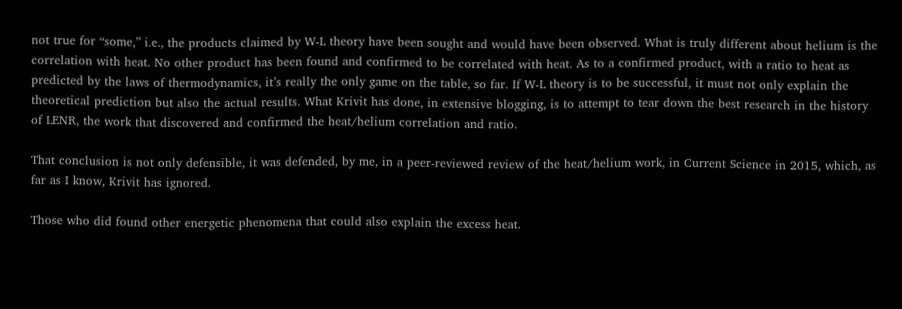not true for “some,” i.e., the products claimed by W-L theory have been sought and would have been observed. What is truly different about helium is the correlation with heat. No other product has been found and confirmed to be correlated with heat. As to a confirmed product, with a ratio to heat as predicted by the laws of thermodynamics, it’s really the only game on the table, so far. If W-L theory is to be successful, it must not only explain the theoretical prediction but also the actual results. What Krivit has done, in extensive blogging, is to attempt to tear down the best research in the history of LENR, the work that discovered and confirmed the heat/helium correlation and ratio.

That conclusion is not only defensible, it was defended, by me, in a peer-reviewed review of the heat/helium work, in Current Science in 2015, which, as far as I know, Krivit has ignored.

Those who did found other energetic phenomena that could also explain the excess heat.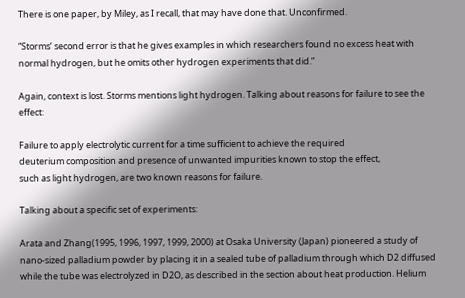There is one paper, by Miley, as I recall, that may have done that. Unconfirmed.

“Storms’ second error is that he gives examples in which researchers found no excess heat with normal hydrogen, but he omits other hydrogen experiments that did.”

Again, context is lost. Storms mentions light hydrogen. Talking about reasons for failure to see the effect:

Failure to apply electrolytic current for a time sufficient to achieve the required
deuterium composition and presence of unwanted impurities known to stop the effect,
such as light hydrogen, are two known reasons for failure.

Talking about a specific set of experiments:

Arata and Zhang(1995, 1996, 1997, 1999, 2000) at Osaka University (Japan) pioneered a study of nano-sized palladium powder by placing it in a sealed tube of palladium through which D2 diffused while the tube was electrolyzed in D2O, as described in the section about heat production. Helium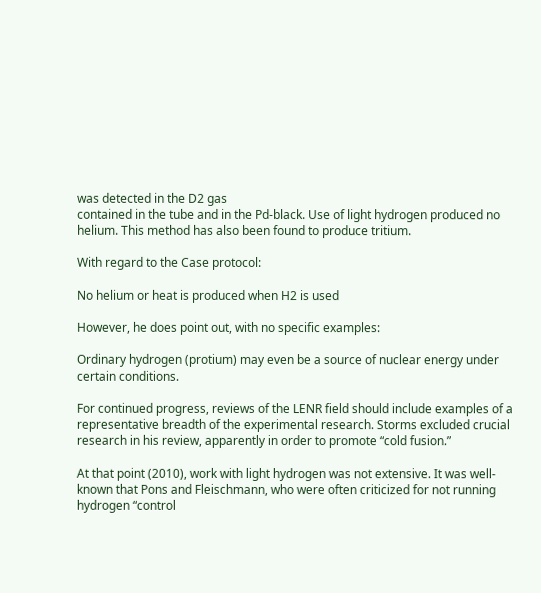was detected in the D2 gas
contained in the tube and in the Pd-black. Use of light hydrogen produced no helium. This method has also been found to produce tritium.

With regard to the Case protocol:

No helium or heat is produced when H2 is used

However, he does point out, with no specific examples:

Ordinary hydrogen (protium) may even be a source of nuclear energy under certain conditions.

For continued progress, reviews of the LENR field should include examples of a representative breadth of the experimental research. Storms excluded crucial research in his review, apparently in order to promote “cold fusion.”

At that point (2010), work with light hydrogen was not extensive. It was well-known that Pons and Fleischmann, who were often criticized for not running hydrogen “control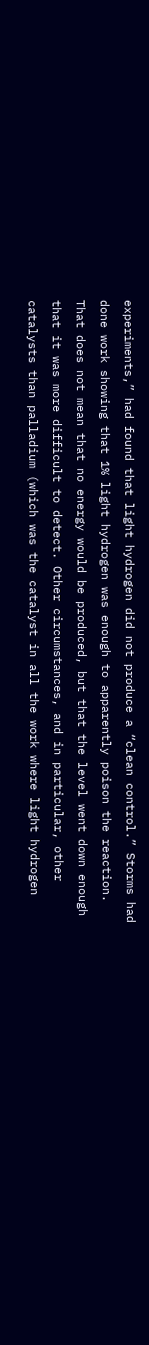experiments,” had found that light hydrogen did not produce a “clean control.” Storms had done work showing that 1% light hydrogen was enough to apparently poison the reaction. That does not mean that no energy would be produced, but that the level went down enough that it was more difficult to detect. Other circumstances, and in particular, other catalysts than palladium (which was the catalyst in all the work where light hydrogen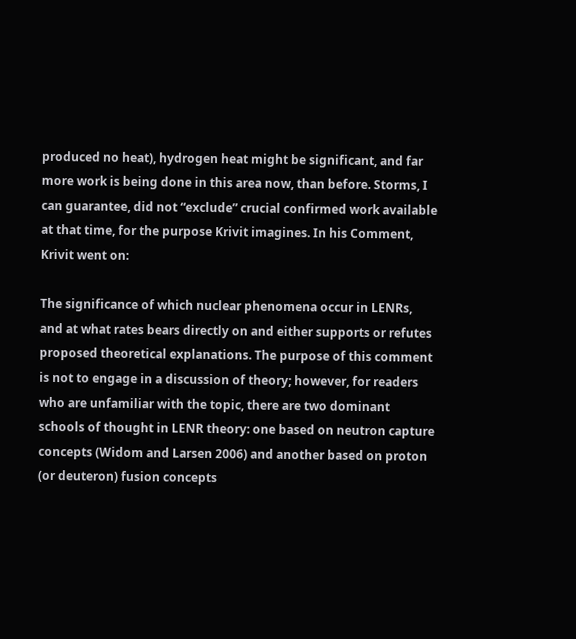produced no heat), hydrogen heat might be significant, and far more work is being done in this area now, than before. Storms, I can guarantee, did not “exclude” crucial confirmed work available at that time, for the purpose Krivit imagines. In his Comment, Krivit went on:

The significance of which nuclear phenomena occur in LENRs, and at what rates bears directly on and either supports or refutes proposed theoretical explanations. The purpose of this comment is not to engage in a discussion of theory; however, for readers who are unfamiliar with the topic, there are two dominant schools of thought in LENR theory: one based on neutron capture concepts (Widom and Larsen 2006) and another based on proton (or deuteron) fusion concepts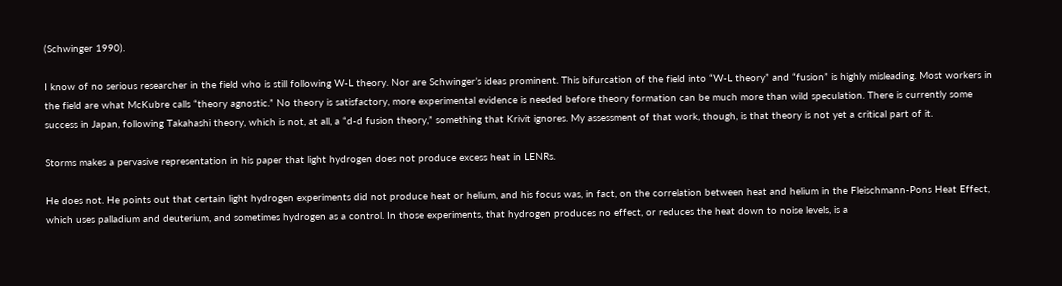(Schwinger 1990).

I know of no serious researcher in the field who is still following W-L theory. Nor are Schwinger’s ideas prominent. This bifurcation of the field into “W-L theory” and “fusion” is highly misleading. Most workers in the field are what McKubre calls “theory agnostic.” No theory is satisfactory, more experimental evidence is needed before theory formation can be much more than wild speculation. There is currently some success in Japan, following Takahashi theory, which is not, at all, a “d-d fusion theory,” something that Krivit ignores. My assessment of that work, though, is that theory is not yet a critical part of it.

Storms makes a pervasive representation in his paper that light hydrogen does not produce excess heat in LENRs.

He does not. He points out that certain light hydrogen experiments did not produce heat or helium, and his focus was, in fact, on the correlation between heat and helium in the Fleischmann-Pons Heat Effect, which uses palladium and deuterium, and sometimes hydrogen as a control. In those experiments, that hydrogen produces no effect, or reduces the heat down to noise levels, is a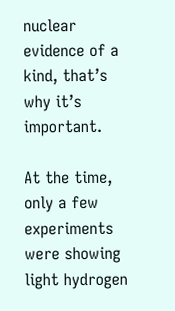nuclear evidence of a kind, that’s why it’s important.

At the time, only a few experiments were showing light hydrogen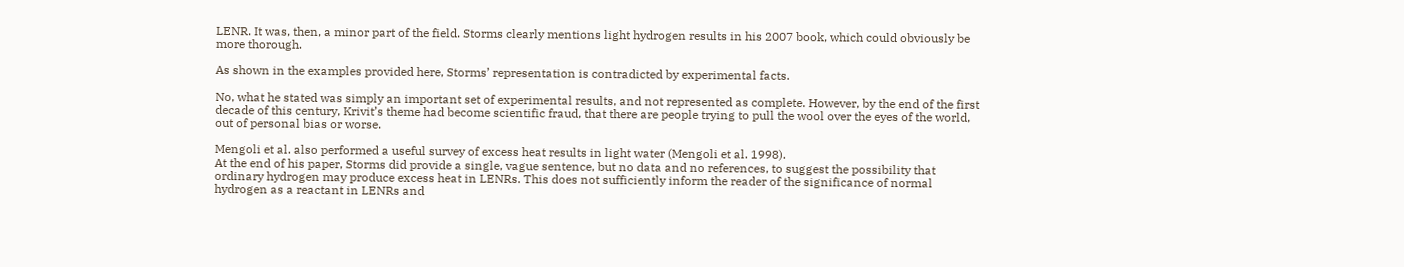LENR. It was, then, a minor part of the field. Storms clearly mentions light hydrogen results in his 2007 book, which could obviously be more thorough.

As shown in the examples provided here, Storms’ representation is contradicted by experimental facts.

No, what he stated was simply an important set of experimental results, and not represented as complete. However, by the end of the first decade of this century, Krivit’s theme had become scientific fraud, that there are people trying to pull the wool over the eyes of the world, out of personal bias or worse.

Mengoli et al. also performed a useful survey of excess heat results in light water (Mengoli et al. 1998).
At the end of his paper, Storms did provide a single, vague sentence, but no data and no references, to suggest the possibility that ordinary hydrogen may produce excess heat in LENRs. This does not sufficiently inform the reader of the significance of normal hydrogen as a reactant in LENRs and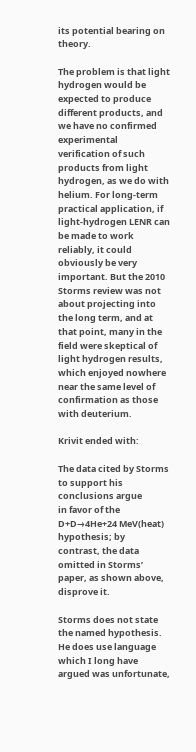its potential bearing on theory.

The problem is that light hydrogen would be expected to produce different products, and we have no confirmed experimental verification of such products from light hydrogen, as we do with helium. For long-term practical application, if light-hydrogen LENR can be made to work reliably, it could obviously be very important. But the 2010 Storms review was not about projecting into the long term, and at that point, many in the field were skeptical of light hydrogen results, which enjoyed nowhere near the same level of confirmation as those with deuterium.

Krivit ended with:

The data cited by Storms to support his conclusions argue
in favor of the D+D→4He+24 MeV(heat) hypothesis; by
contrast, the data omitted in Storms’ paper, as shown above,
disprove it.

Storms does not state the named hypothesis. He does use language which I long have argued was unfortunate,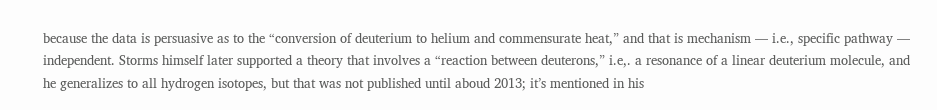because the data is persuasive as to the “conversion of deuterium to helium and commensurate heat,” and that is mechanism — i.e., specific pathway — independent. Storms himself later supported a theory that involves a “reaction between deuterons,” i.e,. a resonance of a linear deuterium molecule, and he generalizes to all hydrogen isotopes, but that was not published until aboud 2013; it’s mentioned in his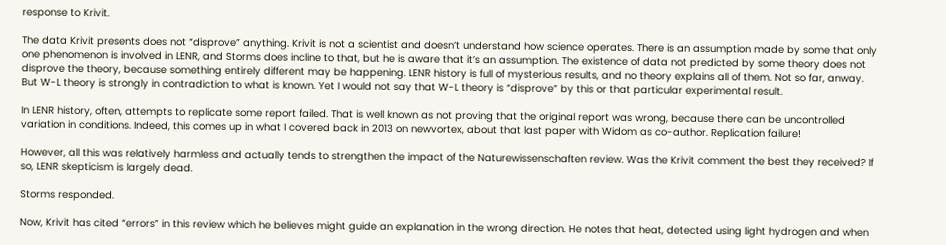response to Krivit.

The data Krivit presents does not “disprove” anything. Krivit is not a scientist and doesn’t understand how science operates. There is an assumption made by some that only one phenomenon is involved in LENR, and Storms does incline to that, but he is aware that it’s an assumption. The existence of data not predicted by some theory does not disprove the theory, because something entirely different may be happening. LENR history is full of mysterious results, and no theory explains all of them. Not so far, anway. But W-L theory is strongly in contradiction to what is known. Yet I would not say that W-L theory is “disprove” by this or that particular experimental result.

In LENR history, often, attempts to replicate some report failed. That is well known as not proving that the original report was wrong, because there can be uncontrolled variation in conditions. Indeed, this comes up in what I covered back in 2013 on newvortex, about that last paper with Widom as co-author. Replication failure!

However, all this was relatively harmless and actually tends to strengthen the impact of the Naturewissenschaften review. Was the Krivit comment the best they received? If so, LENR skepticism is largely dead.

Storms responded.

Now, Krivit has cited “errors” in this review which he believes might guide an explanation in the wrong direction. He notes that heat, detected using light hydrogen and when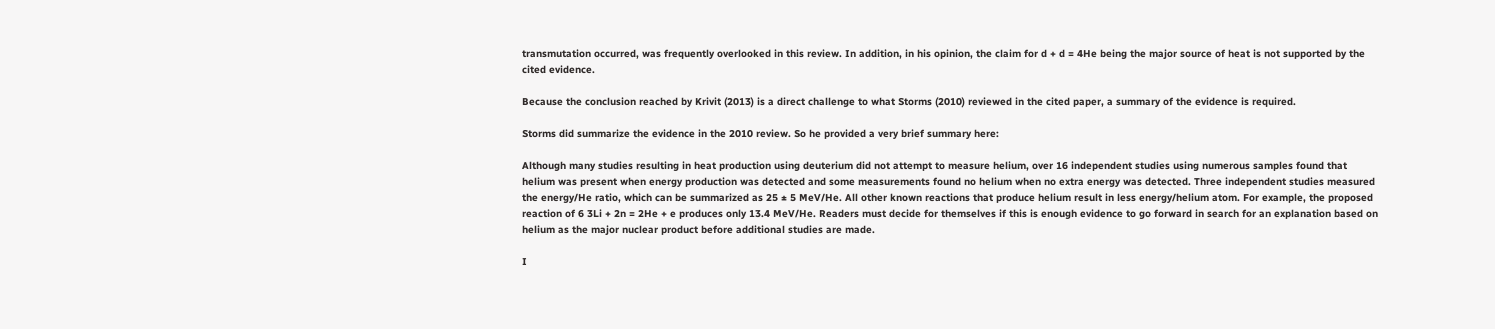transmutation occurred, was frequently overlooked in this review. In addition, in his opinion, the claim for d + d = 4He being the major source of heat is not supported by the cited evidence.

Because the conclusion reached by Krivit (2013) is a direct challenge to what Storms (2010) reviewed in the cited paper, a summary of the evidence is required.

Storms did summarize the evidence in the 2010 review. So he provided a very brief summary here:

Although many studies resulting in heat production using deuterium did not attempt to measure helium, over 16 independent studies using numerous samples found that helium was present when energy production was detected and some measurements found no helium when no extra energy was detected. Three independent studies measured the energy/He ratio, which can be summarized as 25 ± 5 MeV/He. All other known reactions that produce helium result in less energy/helium atom. For example, the proposed reaction of 6 3Li + 2n = 2He + e produces only 13.4 MeV/He. Readers must decide for themselves if this is enough evidence to go forward in search for an explanation based on helium as the major nuclear product before additional studies are made.

I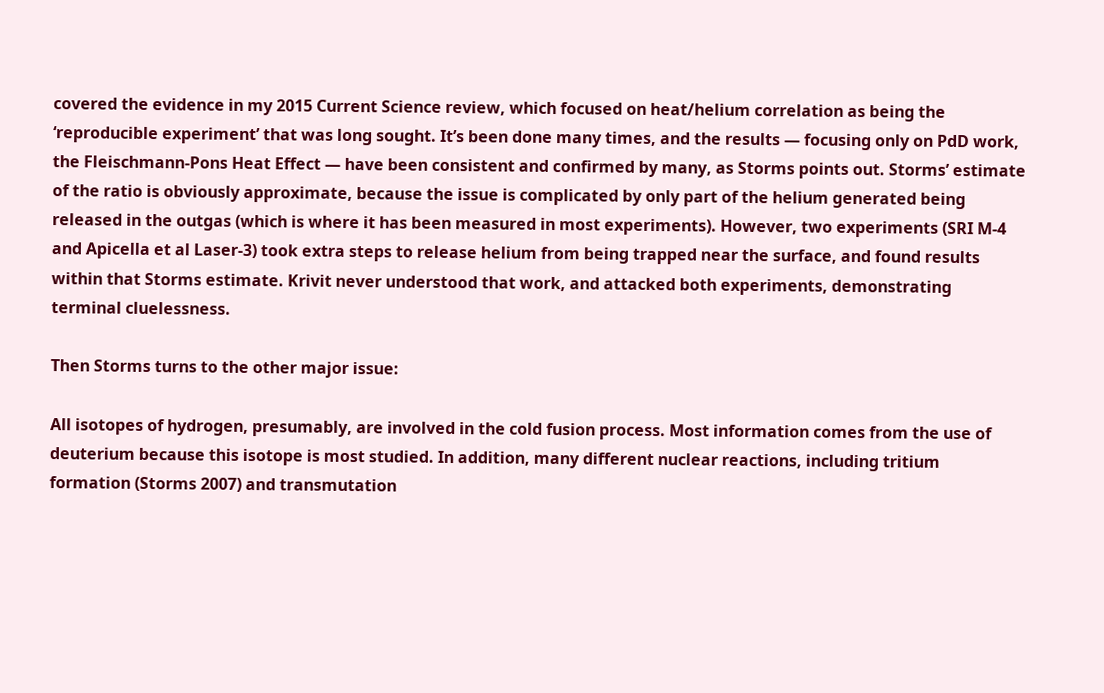covered the evidence in my 2015 Current Science review, which focused on heat/helium correlation as being the ‘reproducible experiment’ that was long sought. It’s been done many times, and the results — focusing only on PdD work, the Fleischmann-Pons Heat Effect — have been consistent and confirmed by many, as Storms points out. Storms’ estimate of the ratio is obviously approximate, because the issue is complicated by only part of the helium generated being released in the outgas (which is where it has been measured in most experiments). However, two experiments (SRI M-4 and Apicella et al Laser-3) took extra steps to release helium from being trapped near the surface, and found results within that Storms estimate. Krivit never understood that work, and attacked both experiments, demonstrating terminal cluelessness.

Then Storms turns to the other major issue:

All isotopes of hydrogen, presumably, are involved in the cold fusion process. Most information comes from the use of deuterium because this isotope is most studied. In addition, many different nuclear reactions, including tritium formation (Storms 2007) and transmutation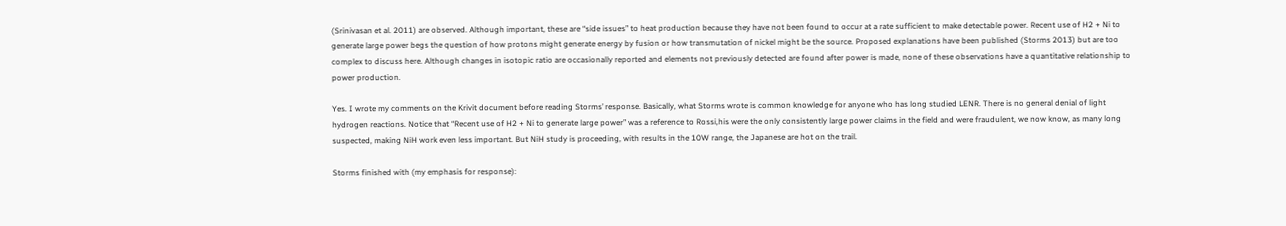(Srinivasan et al. 2011) are observed. Although important, these are “side issues” to heat production because they have not been found to occur at a rate sufficient to make detectable power. Recent use of H2 + Ni to generate large power begs the question of how protons might generate energy by fusion or how transmutation of nickel might be the source. Proposed explanations have been published (Storms 2013) but are too complex to discuss here. Although changes in isotopic ratio are occasionally reported and elements not previously detected are found after power is made, none of these observations have a quantitative relationship to power production.

Yes. I wrote my comments on the Krivit document before reading Storms’ response. Basically, what Storms wrote is common knowledge for anyone who has long studied LENR. There is no general denial of light hydrogen reactions. Notice that “Recent use of H2 + Ni to generate large power” was a reference to Rossi,his were the only consistently large power claims in the field and were fraudulent, we now know, as many long suspected, making NiH work even less important. But NiH study is proceeding, with results in the 10W range, the Japanese are hot on the trail.

Storms finished with (my emphasis for response):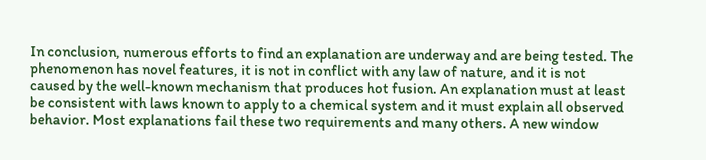In conclusion, numerous efforts to find an explanation are underway and are being tested. The phenomenon has novel features, it is not in conflict with any law of nature, and it is not caused by the well-known mechanism that produces hot fusion. An explanation must at least be consistent with laws known to apply to a chemical system and it must explain all observed behavior. Most explanations fail these two requirements and many others. A new window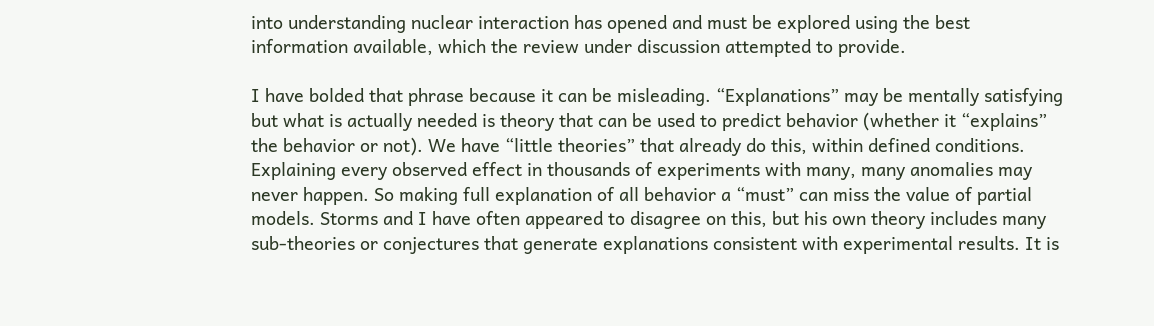into understanding nuclear interaction has opened and must be explored using the best information available, which the review under discussion attempted to provide.

I have bolded that phrase because it can be misleading. “Explanations” may be mentally satisfying but what is actually needed is theory that can be used to predict behavior (whether it “explains” the behavior or not). We have “little theories” that already do this, within defined conditions. Explaining every observed effect in thousands of experiments with many, many anomalies may never happen. So making full explanation of all behavior a “must” can miss the value of partial models. Storms and I have often appeared to disagree on this, but his own theory includes many sub-theories or conjectures that generate explanations consistent with experimental results. It is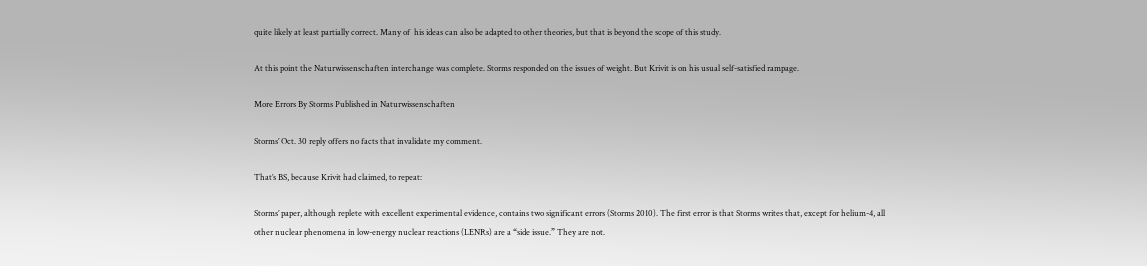quite likely at least partially correct. Many of  his ideas can also be adapted to other theories, but that is beyond the scope of this study.

At this point the Naturwissenschaften interchange was complete. Storms responded on the issues of weight. But Krivit is on his usual self-satisfied rampage.

More Errors By Storms Published in Naturwissenschaften

Storms’ Oct. 30 reply offers no facts that invalidate my comment.

That’s BS, because Krivit had claimed, to repeat:

Storms’ paper, although replete with excellent experimental evidence, contains two significant errors (Storms 2010). The first error is that Storms writes that, except for helium-4, all other nuclear phenomena in low-energy nuclear reactions (LENRs) are a “side issue.” They are not.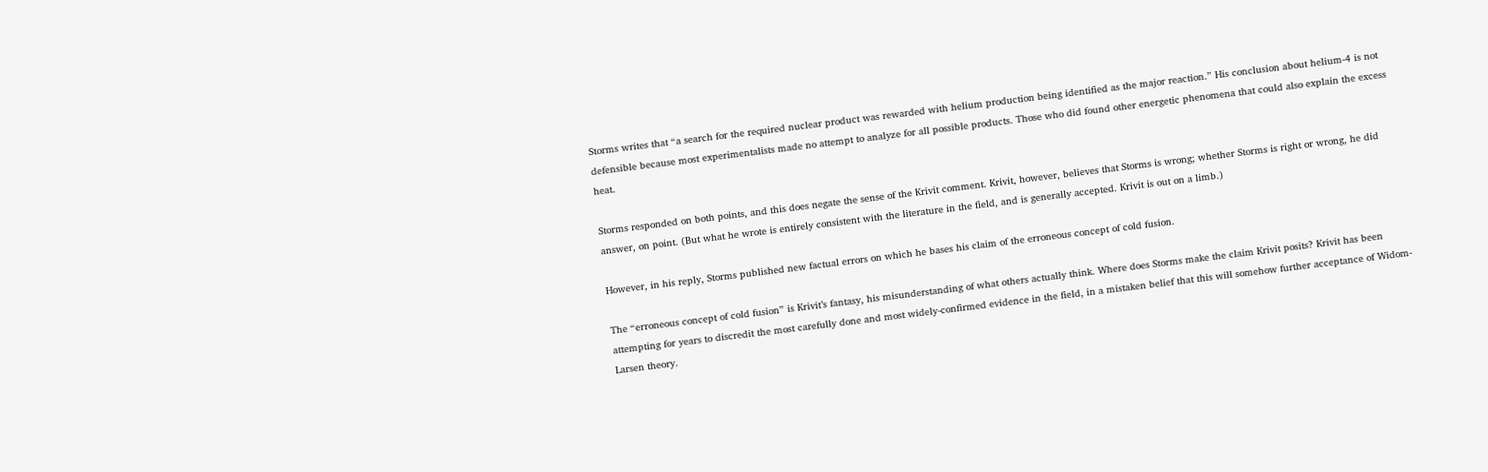Storms writes that “a search for the required nuclear product was rewarded with helium production being identified as the major reaction.” His conclusion about helium-4 is not defensible because most experimentalists made no attempt to analyze for all possible products. Those who did found other energetic phenomena that could also explain the excess heat.

Storms responded on both points, and this does negate the sense of the Krivit comment. Krivit, however, believes that Storms is wrong; whether Storms is right or wrong, he did answer, on point. (But what he wrote is entirely consistent with the literature in the field, and is generally accepted. Krivit is out on a limb.)

However, in his reply, Storms published new factual errors on which he bases his claim of the erroneous concept of cold fusion.

The “erroneous concept of cold fusion” is Krivit’s fantasy, his misunderstanding of what others actually think. Where does Storms make the claim Krivit posits? Krivit has been attempting for years to discredit the most carefully done and most widely-confirmed evidence in the field, in a mistaken belief that this will somehow further acceptance of Widom-Larsen theory.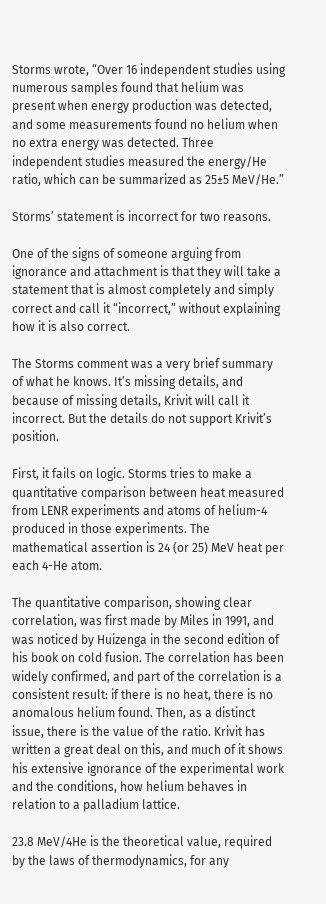Storms wrote, “Over 16 independent studies using numerous samples found that helium was present when energy production was detected, and some measurements found no helium when no extra energy was detected. Three independent studies measured the energy/He ratio, which can be summarized as 25±5 MeV/He.”

Storms’ statement is incorrect for two reasons.

One of the signs of someone arguing from ignorance and attachment is that they will take a statement that is almost completely and simply correct and call it “incorrect,” without explaining how it is also correct.

The Storms comment was a very brief summary of what he knows. It’s missing details, and because of missing details, Krivit will call it incorrect. But the details do not support Krivit’s position.

First, it fails on logic. Storms tries to make a quantitative comparison between heat measured from LENR experiments and atoms of helium-4 produced in those experiments. The mathematical assertion is 24 (or 25) MeV heat per each 4-He atom.

The quantitative comparison, showing clear correlation, was first made by Miles in 1991, and was noticed by Huizenga in the second edition of his book on cold fusion. The correlation has been widely confirmed, and part of the correlation is a consistent result: if there is no heat, there is no anomalous helium found. Then, as a distinct issue, there is the value of the ratio. Krivit has written a great deal on this, and much of it shows his extensive ignorance of the experimental work and the conditions, how helium behaves in relation to a palladium lattice.

23.8 MeV/4He is the theoretical value, required by the laws of thermodynamics, for any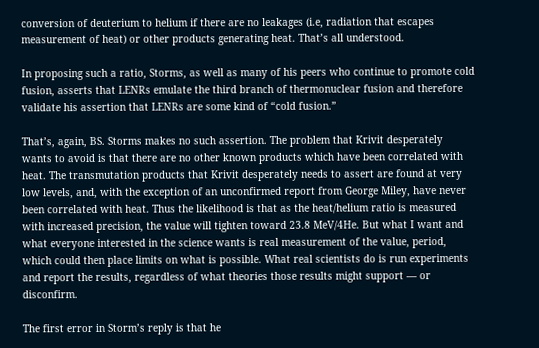conversion of deuterium to helium if there are no leakages (i.e, radiation that escapes measurement of heat) or other products generating heat. That’s all understood.

In proposing such a ratio, Storms, as well as many of his peers who continue to promote cold fusion, asserts that LENRs emulate the third branch of thermonuclear fusion and therefore validate his assertion that LENRs are some kind of “cold fusion.”

That’s, again, BS. Storms makes no such assertion. The problem that Krivit desperately wants to avoid is that there are no other known products which have been correlated with heat. The transmutation products that Krivit desperately needs to assert are found at very low levels, and, with the exception of an unconfirmed report from George Miley, have never been correlated with heat. Thus the likelihood is that as the heat/helium ratio is measured with increased precision, the value will tighten toward 23.8 MeV/4He. But what I want and what everyone interested in the science wants is real measurement of the value, period, which could then place limits on what is possible. What real scientists do is run experiments and report the results, regardless of what theories those results might support — or disconfirm.

The first error in Storm’s reply is that he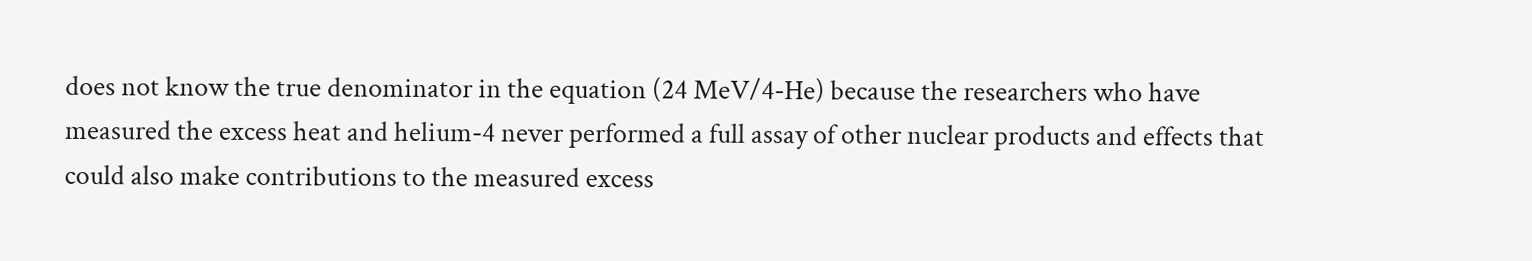does not know the true denominator in the equation (24 MeV/4-He) because the researchers who have measured the excess heat and helium-4 never performed a full assay of other nuclear products and effects that could also make contributions to the measured excess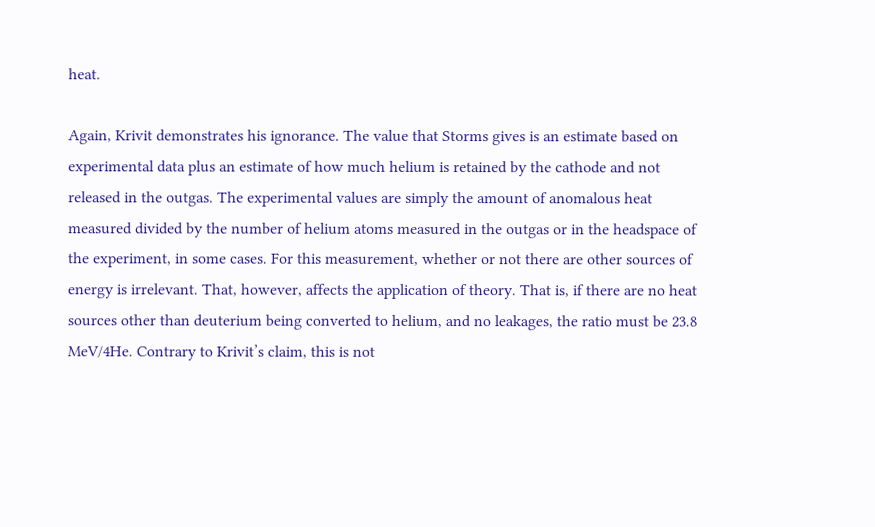heat.

Again, Krivit demonstrates his ignorance. The value that Storms gives is an estimate based on experimental data plus an estimate of how much helium is retained by the cathode and not released in the outgas. The experimental values are simply the amount of anomalous heat measured divided by the number of helium atoms measured in the outgas or in the headspace of the experiment, in some cases. For this measurement, whether or not there are other sources of energy is irrelevant. That, however, affects the application of theory. That is, if there are no heat sources other than deuterium being converted to helium, and no leakages, the ratio must be 23.8 MeV/4He. Contrary to Krivit’s claim, this is not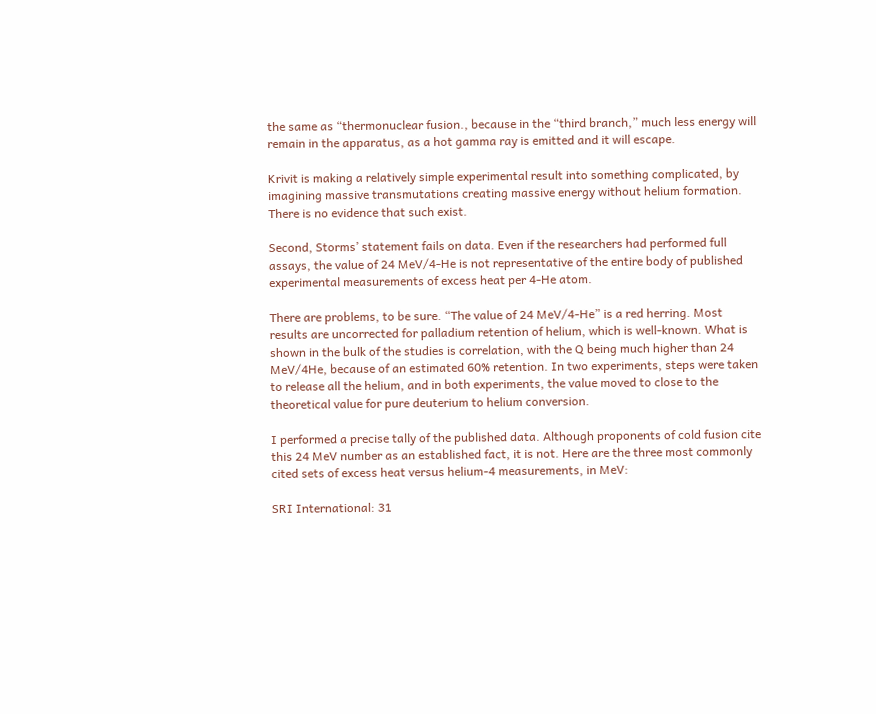the same as “thermonuclear fusion., because in the “third branch,” much less energy will remain in the apparatus, as a hot gamma ray is emitted and it will escape.

Krivit is making a relatively simple experimental result into something complicated, by imagining massive transmutations creating massive energy without helium formation. There is no evidence that such exist.

Second, Storms’ statement fails on data. Even if the researchers had performed full assays, the value of 24 MeV/4-He is not representative of the entire body of published experimental measurements of excess heat per 4-He atom.

There are problems, to be sure. “The value of 24 MeV/4-He” is a red herring. Most results are uncorrected for palladium retention of helium, which is well-known. What is shown in the bulk of the studies is correlation, with the Q being much higher than 24 MeV/4He, because of an estimated 60% retention. In two experiments, steps were taken to release all the helium, and in both experiments, the value moved to close to the theoretical value for pure deuterium to helium conversion.

I performed a precise tally of the published data. Although proponents of cold fusion cite this 24 MeV number as an established fact, it is not. Here are the three most commonly cited sets of excess heat versus helium-4 measurements, in MeV:

SRI International: 31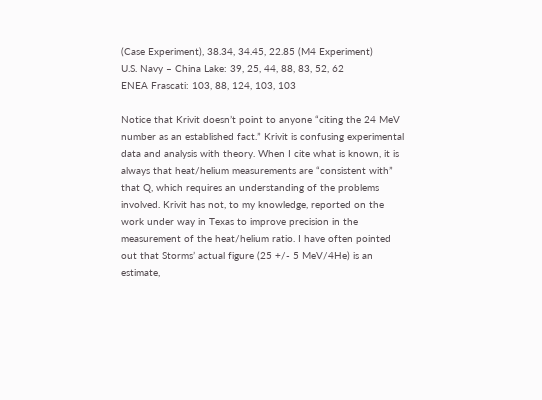(Case Experiment), 38.34, 34.45, 22.85 (M4 Experiment)
U.S. Navy – China Lake: 39, 25, 44, 88, 83, 52, 62
ENEA Frascati: 103, 88, 124, 103, 103

Notice that Krivit doesn’t point to anyone “citing the 24 MeV number as an established fact.” Krivit is confusing experimental data and analysis with theory. When I cite what is known, it is always that heat/helium measurements are “consistent with” that Q, which requires an understanding of the problems involved. Krivit has not, to my knowledge, reported on the work under way in Texas to improve precision in the measurement of the heat/helium ratio. I have often pointed out that Storms’ actual figure (25 +/- 5 MeV/4He) is an estimate,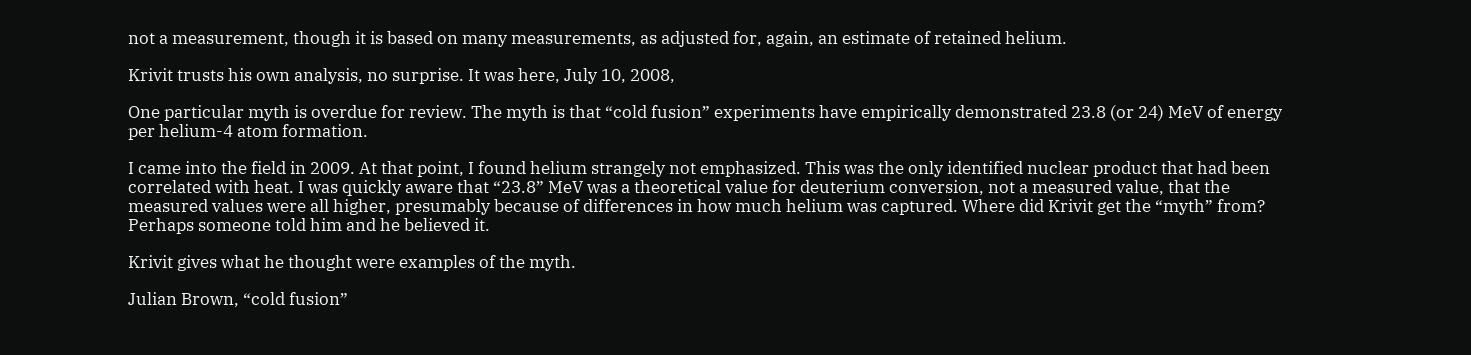not a measurement, though it is based on many measurements, as adjusted for, again, an estimate of retained helium.

Krivit trusts his own analysis, no surprise. It was here, July 10, 2008,

One particular myth is overdue for review. The myth is that “cold fusion” experiments have empirically demonstrated 23.8 (or 24) MeV of energy per helium-4 atom formation.

I came into the field in 2009. At that point, I found helium strangely not emphasized. This was the only identified nuclear product that had been correlated with heat. I was quickly aware that “23.8” MeV was a theoretical value for deuterium conversion, not a measured value, that the measured values were all higher, presumably because of differences in how much helium was captured. Where did Krivit get the “myth” from? Perhaps someone told him and he believed it.

Krivit gives what he thought were examples of the myth.

Julian Brown, “cold fusion”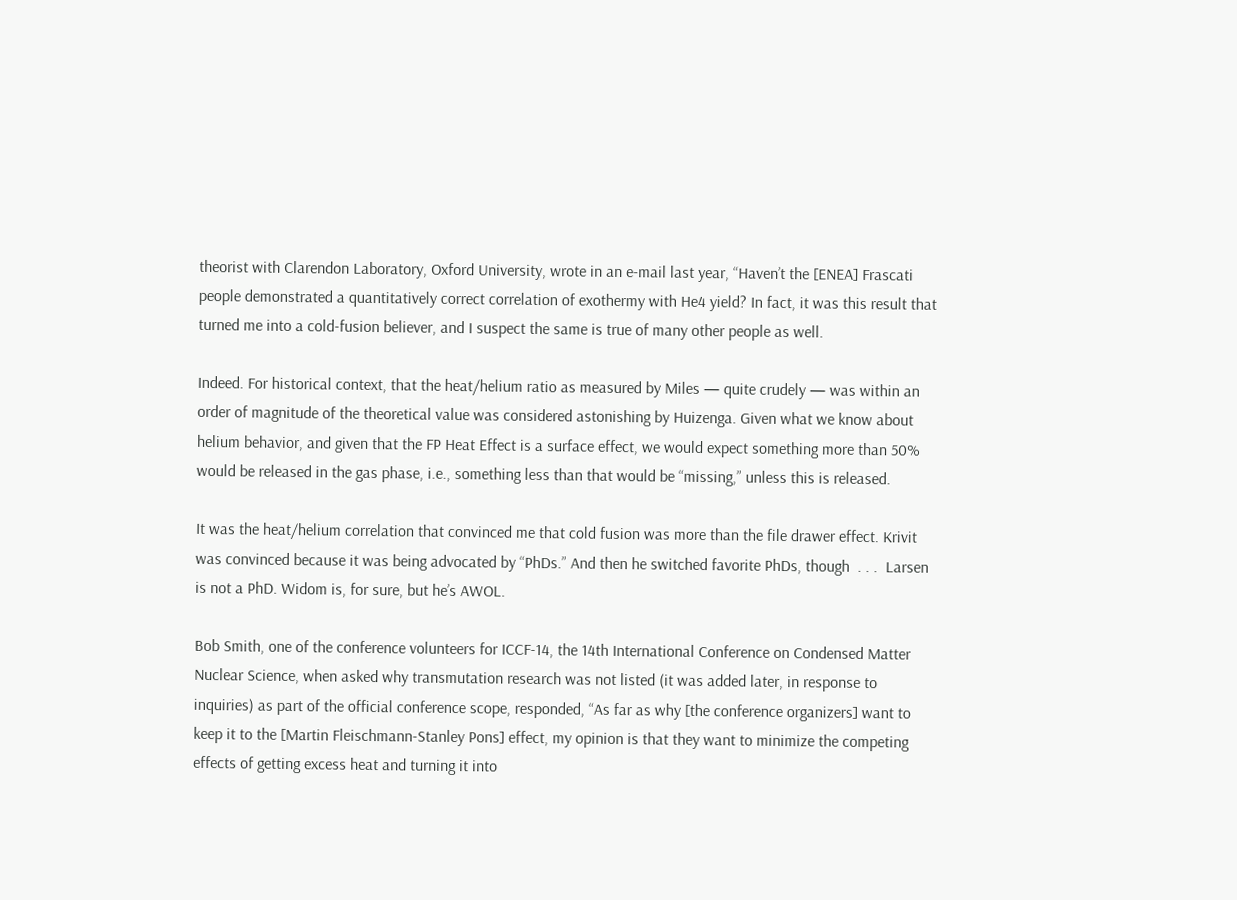theorist with Clarendon Laboratory, Oxford University, wrote in an e-mail last year, “Haven’t the [ENEA] Frascati people demonstrated a quantitatively correct correlation of exothermy with He4 yield? In fact, it was this result that turned me into a cold-fusion believer, and I suspect the same is true of many other people as well.

Indeed. For historical context, that the heat/helium ratio as measured by Miles — quite crudely — was within an order of magnitude of the theoretical value was considered astonishing by Huizenga. Given what we know about helium behavior, and given that the FP Heat Effect is a surface effect, we would expect something more than 50% would be released in the gas phase, i.e., something less than that would be “missing,” unless this is released.

It was the heat/helium correlation that convinced me that cold fusion was more than the file drawer effect. Krivit was convinced because it was being advocated by “PhDs.” And then he switched favorite PhDs, though  . . .  Larsen is not a PhD. Widom is, for sure, but he’s AWOL.

Bob Smith, one of the conference volunteers for ICCF-14, the 14th International Conference on Condensed Matter Nuclear Science, when asked why transmutation research was not listed (it was added later, in response to inquiries) as part of the official conference scope, responded, “As far as why [the conference organizers] want to keep it to the [Martin Fleischmann-Stanley Pons] effect, my opinion is that they want to minimize the competing effects of getting excess heat and turning it into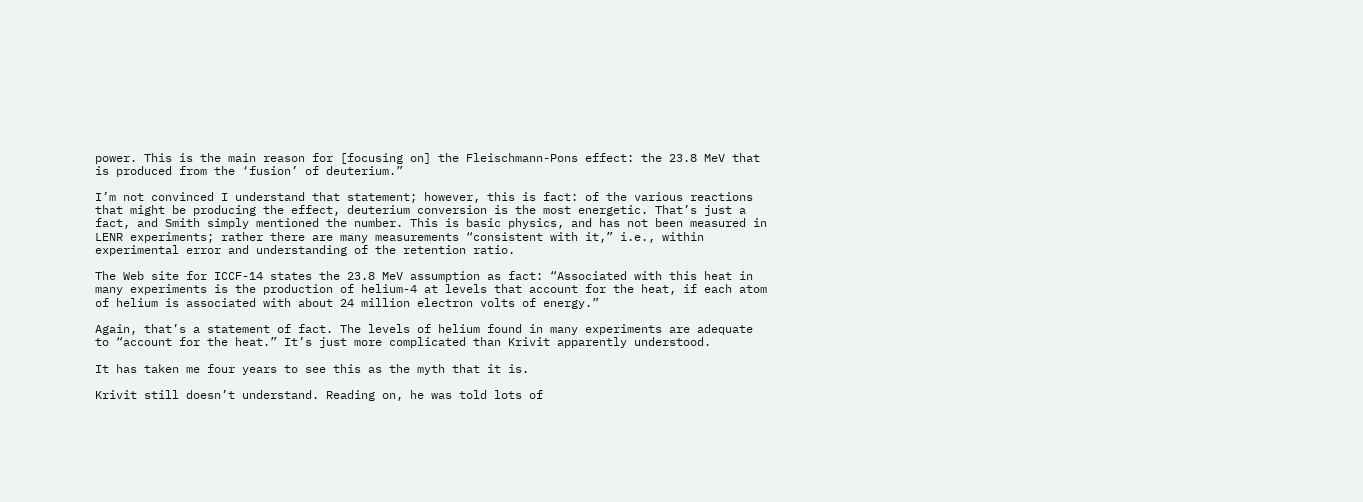power. This is the main reason for [focusing on] the Fleischmann-Pons effect: the 23.8 MeV that is produced from the ‘fusion’ of deuterium.”

I’m not convinced I understand that statement; however, this is fact: of the various reactions that might be producing the effect, deuterium conversion is the most energetic. That’s just a fact, and Smith simply mentioned the number. This is basic physics, and has not been measured in LENR experiments; rather there are many measurements “consistent with it,” i.e., within experimental error and understanding of the retention ratio.

The Web site for ICCF-14 states the 23.8 MeV assumption as fact: “Associated with this heat in many experiments is the production of helium-4 at levels that account for the heat, if each atom of helium is associated with about 24 million electron volts of energy.”

Again, that’s a statement of fact. The levels of helium found in many experiments are adequate to “account for the heat.” It’s just more complicated than Krivit apparently understood.

It has taken me four years to see this as the myth that it is.

Krivit still doesn’t understand. Reading on, he was told lots of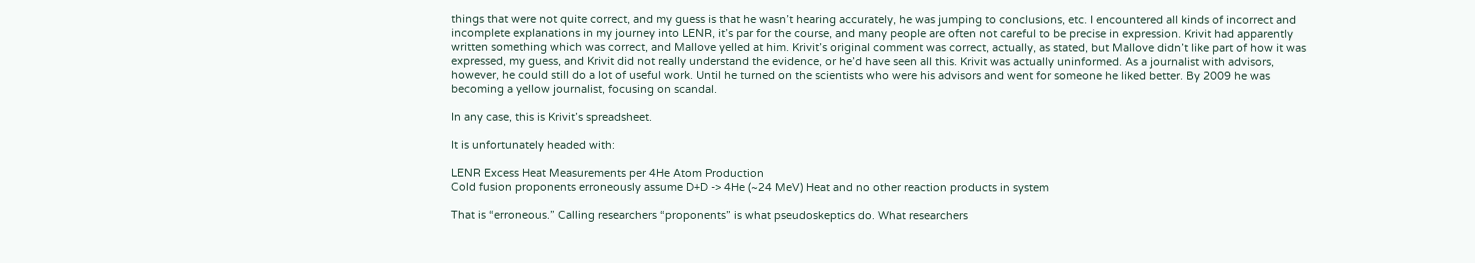things that were not quite correct, and my guess is that he wasn’t hearing accurately, he was jumping to conclusions, etc. I encountered all kinds of incorrect and incomplete explanations in my journey into LENR, it’s par for the course, and many people are often not careful to be precise in expression. Krivit had apparently written something which was correct, and Mallove yelled at him. Krivit’s original comment was correct, actually, as stated, but Mallove didn’t like part of how it was expressed, my guess, and Krivit did not really understand the evidence, or he’d have seen all this. Krivit was actually uninformed. As a journalist with advisors, however, he could still do a lot of useful work. Until he turned on the scientists who were his advisors and went for someone he liked better. By 2009 he was becoming a yellow journalist, focusing on scandal.

In any case, this is Krivit’s spreadsheet.

It is unfortunately headed with:

LENR Excess Heat Measurements per 4He Atom Production
Cold fusion proponents erroneously assume D+D -> 4He (~24 MeV) Heat and no other reaction products in system

That is “erroneous.” Calling researchers “proponents” is what pseudoskeptics do. What researchers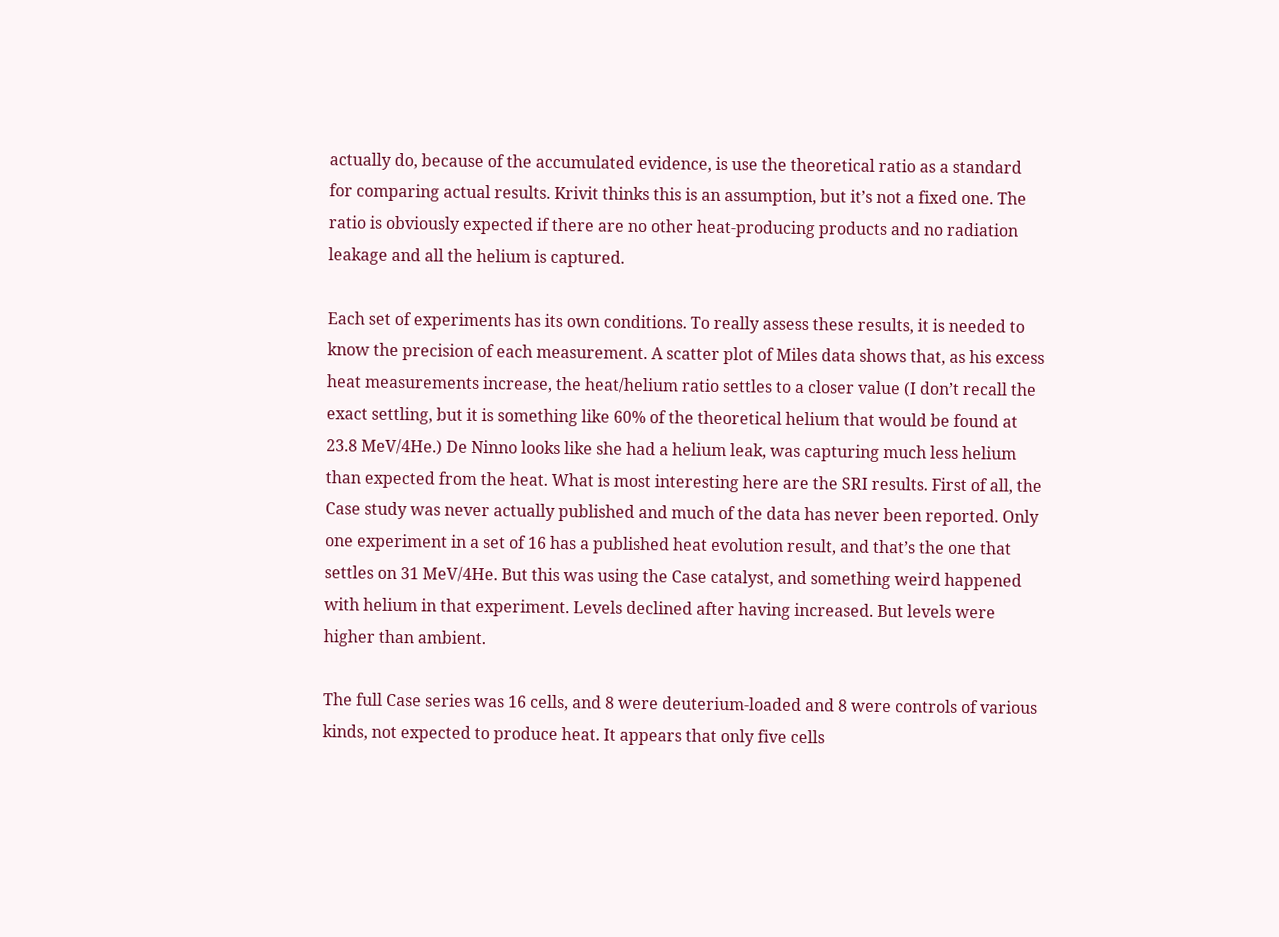actually do, because of the accumulated evidence, is use the theoretical ratio as a standard for comparing actual results. Krivit thinks this is an assumption, but it’s not a fixed one. The ratio is obviously expected if there are no other heat-producing products and no radiation leakage and all the helium is captured.

Each set of experiments has its own conditions. To really assess these results, it is needed to know the precision of each measurement. A scatter plot of Miles data shows that, as his excess heat measurements increase, the heat/helium ratio settles to a closer value (I don’t recall the exact settling, but it is something like 60% of the theoretical helium that would be found at 23.8 MeV/4He.) De Ninno looks like she had a helium leak, was capturing much less helium than expected from the heat. What is most interesting here are the SRI results. First of all, the Case study was never actually published and much of the data has never been reported. Only one experiment in a set of 16 has a published heat evolution result, and that’s the one that settles on 31 MeV/4He. But this was using the Case catalyst, and something weird happened with helium in that experiment. Levels declined after having increased. But levels were higher than ambient.

The full Case series was 16 cells, and 8 were deuterium-loaded and 8 were controls of various kinds, not expected to produce heat. It appears that only five cells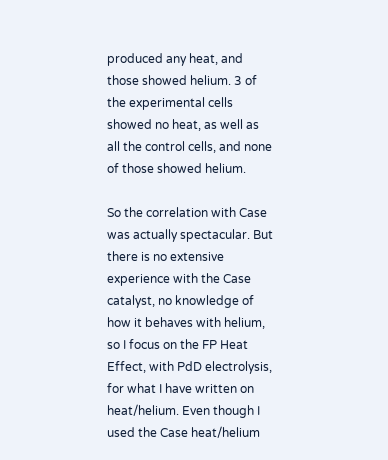produced any heat, and those showed helium. 3 of the experimental cells showed no heat, as well as all the control cells, and none of those showed helium.

So the correlation with Case was actually spectacular. But there is no extensive experience with the Case catalyst, no knowledge of how it behaves with helium, so I focus on the FP Heat Effect, with PdD electrolysis, for what I have written on heat/helium. Even though I used the Case heat/helium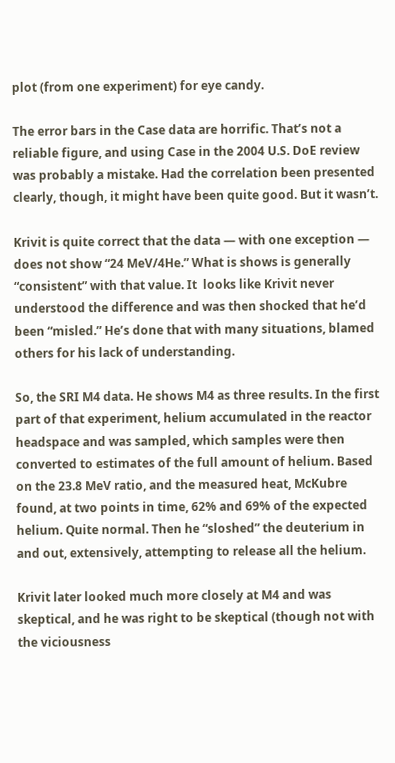plot (from one experiment) for eye candy.

The error bars in the Case data are horrific. That’s not a reliable figure, and using Case in the 2004 U.S. DoE review was probably a mistake. Had the correlation been presented clearly, though, it might have been quite good. But it wasn’t.

Krivit is quite correct that the data — with one exception — does not show “24 MeV/4He.” What is shows is generally “consistent” with that value. It  looks like Krivit never understood the difference and was then shocked that he’d been “misled.” He’s done that with many situations, blamed others for his lack of understanding.

So, the SRI M4 data. He shows M4 as three results. In the first part of that experiment, helium accumulated in the reactor headspace and was sampled, which samples were then converted to estimates of the full amount of helium. Based on the 23.8 MeV ratio, and the measured heat, McKubre found, at two points in time, 62% and 69% of the expected helium. Quite normal. Then he “sloshed” the deuterium in and out, extensively, attempting to release all the helium.

Krivit later looked much more closely at M4 and was skeptical, and he was right to be skeptical (though not with the viciousness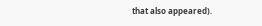that also appeared).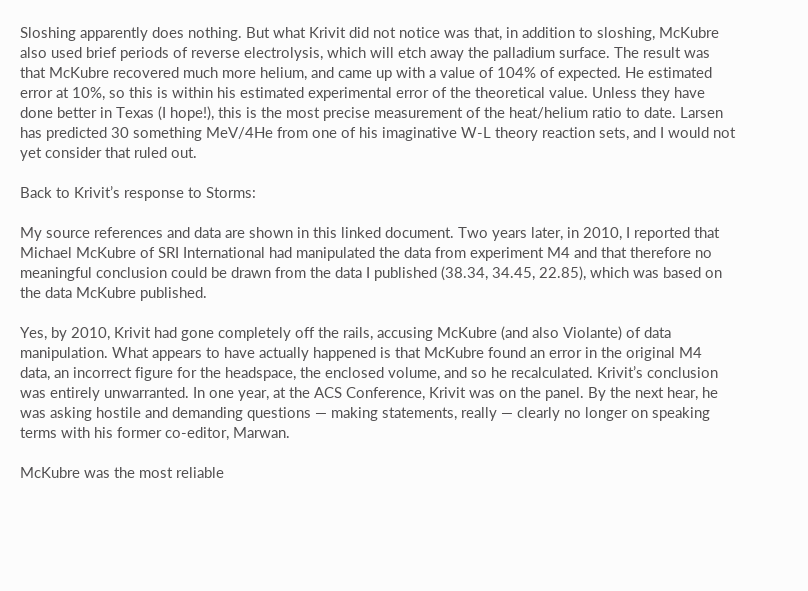Sloshing apparently does nothing. But what Krivit did not notice was that, in addition to sloshing, McKubre also used brief periods of reverse electrolysis, which will etch away the palladium surface. The result was that McKubre recovered much more helium, and came up with a value of 104% of expected. He estimated error at 10%, so this is within his estimated experimental error of the theoretical value. Unless they have done better in Texas (I hope!), this is the most precise measurement of the heat/helium ratio to date. Larsen has predicted 30 something MeV/4He from one of his imaginative W-L theory reaction sets, and I would not yet consider that ruled out.

Back to Krivit’s response to Storms:

My source references and data are shown in this linked document. Two years later, in 2010, I reported that Michael McKubre of SRI International had manipulated the data from experiment M4 and that therefore no meaningful conclusion could be drawn from the data I published (38.34, 34.45, 22.85), which was based on the data McKubre published.

Yes, by 2010, Krivit had gone completely off the rails, accusing McKubre (and also Violante) of data manipulation. What appears to have actually happened is that McKubre found an error in the original M4 data, an incorrect figure for the headspace, the enclosed volume, and so he recalculated. Krivit’s conclusion was entirely unwarranted. In one year, at the ACS Conference, Krivit was on the panel. By the next hear, he was asking hostile and demanding questions — making statements, really — clearly no longer on speaking terms with his former co-editor, Marwan.

McKubre was the most reliable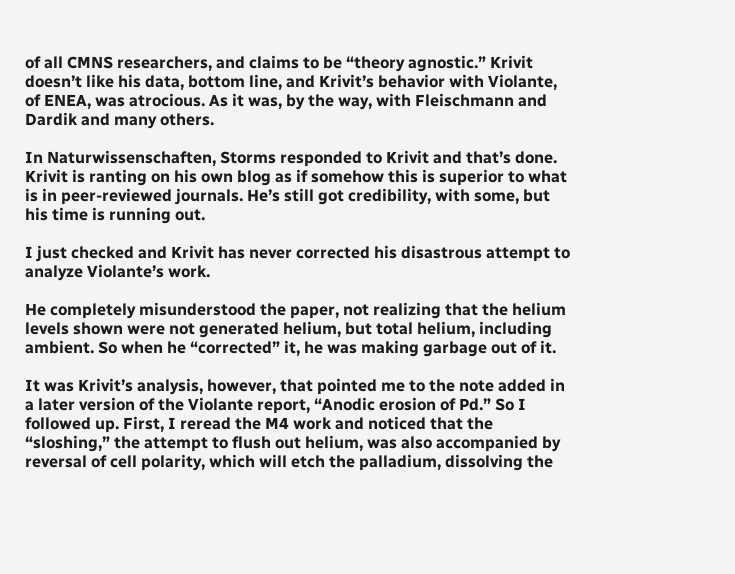of all CMNS researchers, and claims to be “theory agnostic.” Krivit doesn’t like his data, bottom line, and Krivit’s behavior with Violante, of ENEA, was atrocious. As it was, by the way, with Fleischmann and Dardik and many others.

In Naturwissenschaften, Storms responded to Krivit and that’s done. Krivit is ranting on his own blog as if somehow this is superior to what is in peer-reviewed journals. He’s still got credibility, with some, but his time is running out.

I just checked and Krivit has never corrected his disastrous attempt to analyze Violante’s work.

He completely misunderstood the paper, not realizing that the helium levels shown were not generated helium, but total helium, including ambient. So when he “corrected” it, he was making garbage out of it.

It was Krivit’s analysis, however, that pointed me to the note added in a later version of the Violante report, “Anodic erosion of Pd.” So I followed up. First, I reread the M4 work and noticed that the “sloshing,” the attempt to flush out helium, was also accompanied by reversal of cell polarity, which will etch the palladium, dissolving the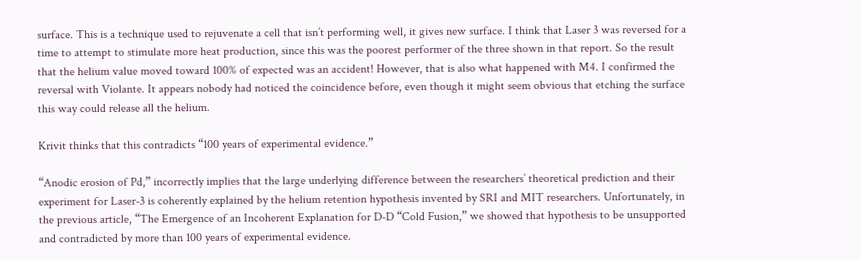surface. This is a technique used to rejuvenate a cell that isn’t performing well, it gives new surface. I think that Laser 3 was reversed for a time to attempt to stimulate more heat production, since this was the poorest performer of the three shown in that report. So the result that the helium value moved toward 100% of expected was an accident! However, that is also what happened with M4. I confirmed the reversal with Violante. It appears nobody had noticed the coincidence before, even though it might seem obvious that etching the surface this way could release all the helium.

Krivit thinks that this contradicts “100 years of experimental evidence.”

“Anodic erosion of Pd,” incorrectly implies that the large underlying difference between the researchers’ theoretical prediction and their experiment for Laser-3 is coherently explained by the helium retention hypothesis invented by SRI and MIT researchers. Unfortunately, in the previous article, “The Emergence of an Incoherent Explanation for D-D “Cold Fusion,” we showed that hypothesis to be unsupported and contradicted by more than 100 years of experimental evidence.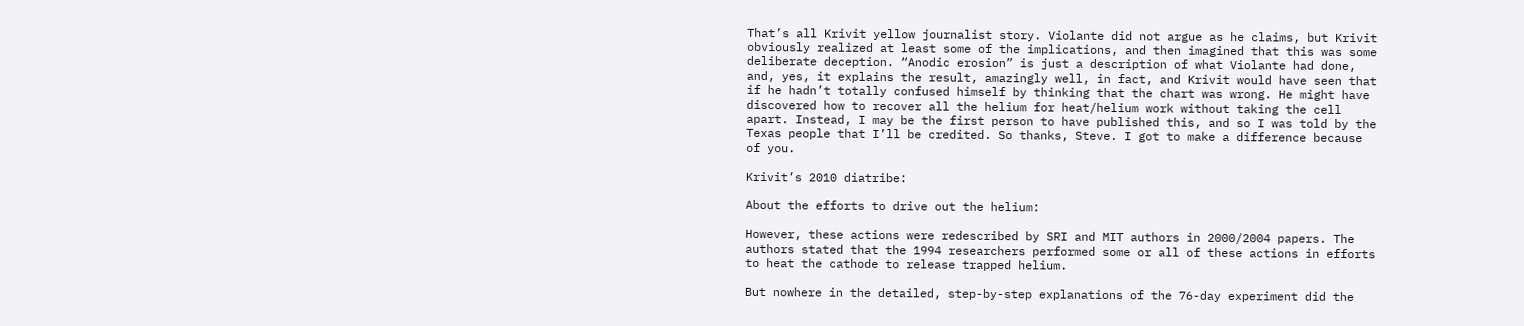That’s all Krivit yellow journalist story. Violante did not argue as he claims, but Krivit obviously realized at least some of the implications, and then imagined that this was some deliberate deception. “Anodic erosion” is just a description of what Violante had done, and, yes, it explains the result, amazingly well, in fact, and Krivit would have seen that if he hadn’t totally confused himself by thinking that the chart was wrong. He might have discovered how to recover all the helium for heat/helium work without taking the cell apart. Instead, I may be the first person to have published this, and so I was told by the Texas people that I’ll be credited. So thanks, Steve. I got to make a difference because of you.

Krivit’s 2010 diatribe:

About the efforts to drive out the helium:

However, these actions were redescribed by SRI and MIT authors in 2000/2004 papers. The authors stated that the 1994 researchers performed some or all of these actions in efforts to heat the cathode to release trapped helium.

But nowhere in the detailed, step-by-step explanations of the 76-day experiment did the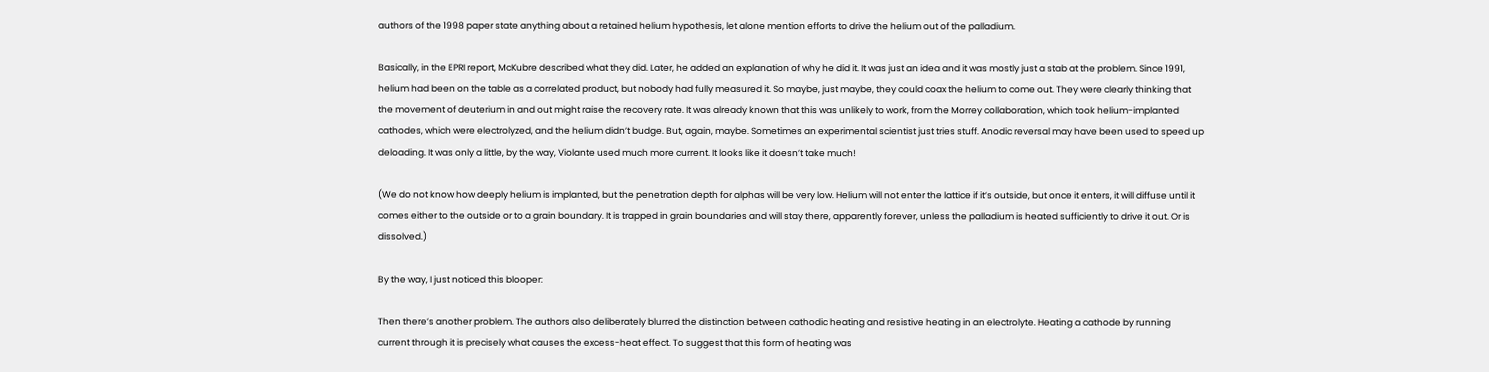authors of the 1998 paper state anything about a retained helium hypothesis, let alone mention efforts to drive the helium out of the palladium.

Basically, in the EPRI report, McKubre described what they did. Later, he added an explanation of why he did it. It was just an idea and it was mostly just a stab at the problem. Since 1991, helium had been on the table as a correlated product, but nobody had fully measured it. So maybe, just maybe, they could coax the helium to come out. They were clearly thinking that the movement of deuterium in and out might raise the recovery rate. It was already known that this was unlikely to work, from the Morrey collaboration, which took helium-implanted cathodes, which were electrolyzed, and the helium didn’t budge. But, again, maybe. Sometimes an experimental scientist just tries stuff. Anodic reversal may have been used to speed up deloading. It was only a little, by the way, Violante used much more current. It looks like it doesn’t take much!

(We do not know how deeply helium is implanted, but the penetration depth for alphas will be very low. Helium will not enter the lattice if it’s outside, but once it enters, it will diffuse until it comes either to the outside or to a grain boundary. It is trapped in grain boundaries and will stay there, apparently forever, unless the palladium is heated sufficiently to drive it out. Or is dissolved.)

By the way, I just noticed this blooper:

Then there’s another problem. The authors also deliberately blurred the distinction between cathodic heating and resistive heating in an electrolyte. Heating a cathode by running current through it is precisely what causes the excess-heat effect. To suggest that this form of heating was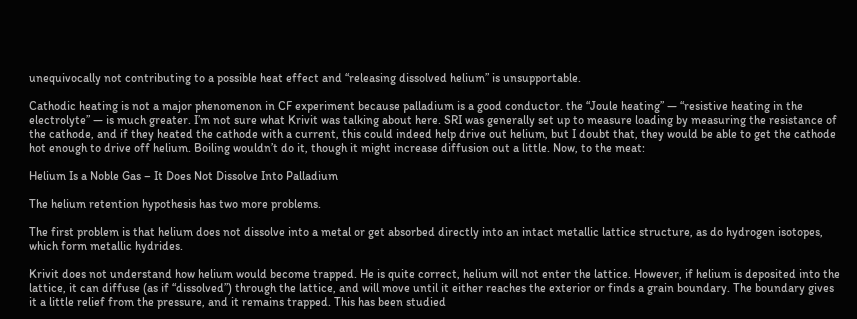unequivocally not contributing to a possible heat effect and “releasing dissolved helium” is unsupportable.

Cathodic heating is not a major phenomenon in CF experiment because palladium is a good conductor. the “Joule heating” — “resistive heating in the electrolyte” — is much greater. I’m not sure what Krivit was talking about here. SRI was generally set up to measure loading by measuring the resistance of the cathode, and if they heated the cathode with a current, this could indeed help drive out helium, but I doubt that, they would be able to get the cathode hot enough to drive off helium. Boiling wouldn’t do it, though it might increase diffusion out a little. Now, to the meat:

Helium Is a Noble Gas – It Does Not Dissolve Into Palladium

The helium retention hypothesis has two more problems.

The first problem is that helium does not dissolve into a metal or get absorbed directly into an intact metallic lattice structure, as do hydrogen isotopes, which form metallic hydrides.

Krivit does not understand how helium would become trapped. He is quite correct, helium will not enter the lattice. However, if helium is deposited into the lattice, it can diffuse (as if “dissolved”) through the lattice, and will move until it either reaches the exterior or finds a grain boundary. The boundary gives it a little relief from the pressure, and it remains trapped. This has been studied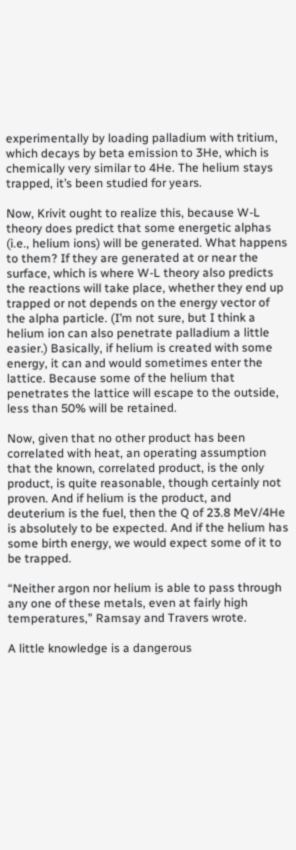experimentally by loading palladium with tritium, which decays by beta emission to 3He, which is chemically very similar to 4He. The helium stays trapped, it’s been studied for years.

Now, Krivit ought to realize this, because W-L theory does predict that some energetic alphas (i.e., helium ions) will be generated. What happens to them? If they are generated at or near the surface, which is where W-L theory also predicts the reactions will take place, whether they end up trapped or not depends on the energy vector of the alpha particle. (I’m not sure, but I think a helium ion can also penetrate palladium a little easier.) Basically, if helium is created with some energy, it can and would sometimes enter the lattice. Because some of the helium that penetrates the lattice will escape to the outside, less than 50% will be retained.

Now, given that no other product has been correlated with heat, an operating assumption that the known, correlated product, is the only product, is quite reasonable, though certainly not proven. And if helium is the product, and deuterium is the fuel, then the Q of 23.8 MeV/4He is absolutely to be expected. And if the helium has some birth energy, we would expect some of it to be trapped.

“Neither argon nor helium is able to pass through any one of these metals, even at fairly high temperatures,” Ramsay and Travers wrote.

A little knowledge is a dangerous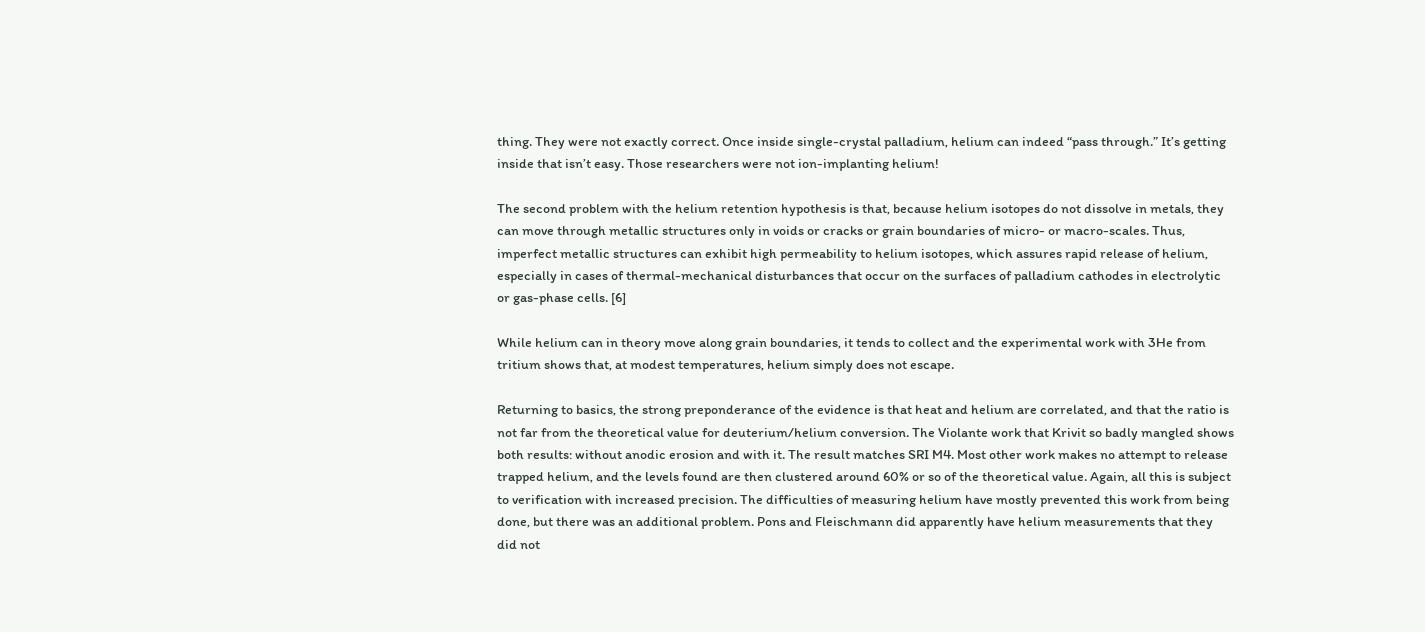thing. They were not exactly correct. Once inside single-crystal palladium, helium can indeed “pass through.” It’s getting inside that isn’t easy. Those researchers were not ion-implanting helium!

The second problem with the helium retention hypothesis is that, because helium isotopes do not dissolve in metals, they can move through metallic structures only in voids or cracks or grain boundaries of micro- or macro-scales. Thus, imperfect metallic structures can exhibit high permeability to helium isotopes, which assures rapid release of helium, especially in cases of thermal-mechanical disturbances that occur on the surfaces of palladium cathodes in electrolytic or gas-phase cells. [6]

While helium can in theory move along grain boundaries, it tends to collect and the experimental work with 3He from tritium shows that, at modest temperatures, helium simply does not escape.

Returning to basics, the strong preponderance of the evidence is that heat and helium are correlated, and that the ratio is not far from the theoretical value for deuterium/helium conversion. The Violante work that Krivit so badly mangled shows both results: without anodic erosion and with it. The result matches SRI M4. Most other work makes no attempt to release trapped helium, and the levels found are then clustered around 60% or so of the theoretical value. Again, all this is subject to verification with increased precision. The difficulties of measuring helium have mostly prevented this work from being done, but there was an additional problem. Pons and Fleischmann did apparently have helium measurements that they did not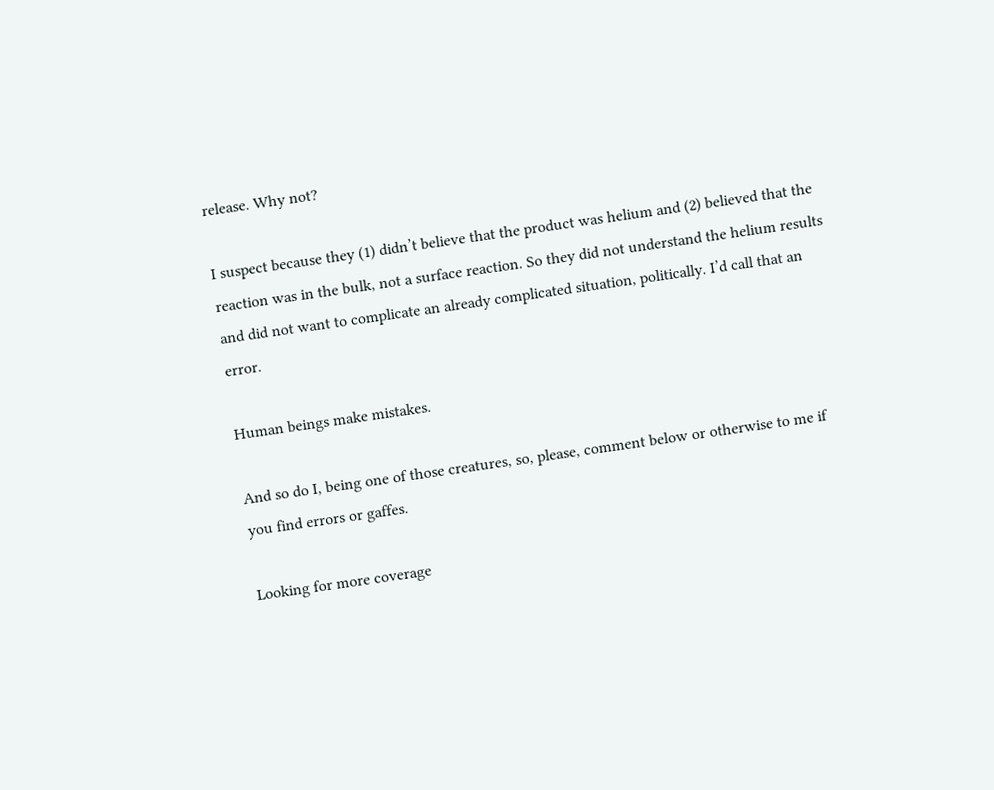release. Why not?

I suspect because they (1) didn’t believe that the product was helium and (2) believed that the reaction was in the bulk, not a surface reaction. So they did not understand the helium results and did not want to complicate an already complicated situation, politically. I’d call that an error.

Human beings make mistakes.

And so do I, being one of those creatures, so, please, comment below or otherwise to me if you find errors or gaffes.

Looking for more coverage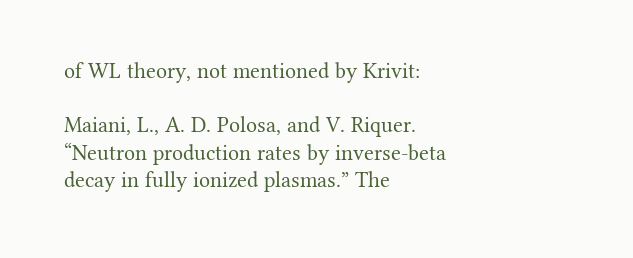of WL theory, not mentioned by Krivit:

Maiani, L., A. D. Polosa, and V. Riquer. “Neutron production rates by inverse-beta decay in fully ionized plasmas.” The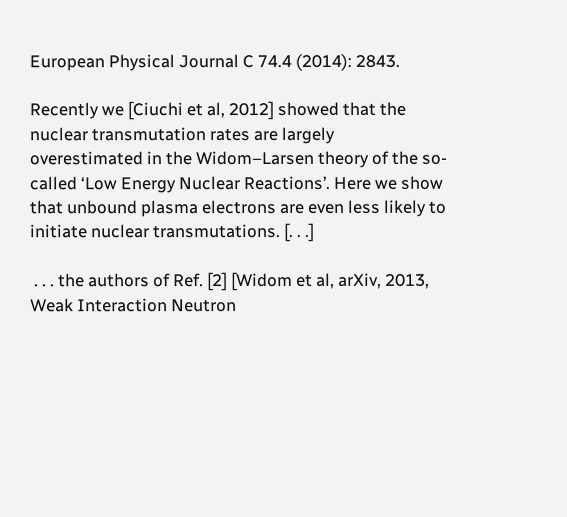European Physical Journal C 74.4 (2014): 2843.

Recently we [Ciuchi et al, 2012] showed that the nuclear transmutation rates are largely overestimated in the Widom–Larsen theory of the so-called ‘Low Energy Nuclear Reactions’. Here we show that unbound plasma electrons are even less likely to initiate nuclear transmutations. [. . .]

 . . . the authors of Ref. [2] [Widom et al, arXiv, 2013,  Weak Interaction Neutron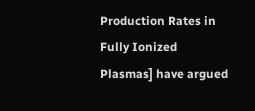Production Rates in Fully Ionized Plasmas] have argued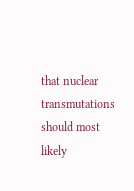that nuclear transmutations should most likely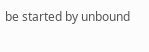be started by unbound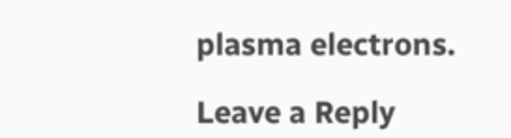plasma electrons.

Leave a Reply